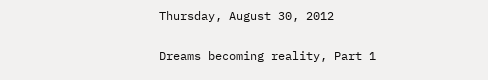Thursday, August 30, 2012

Dreams becoming reality, Part 1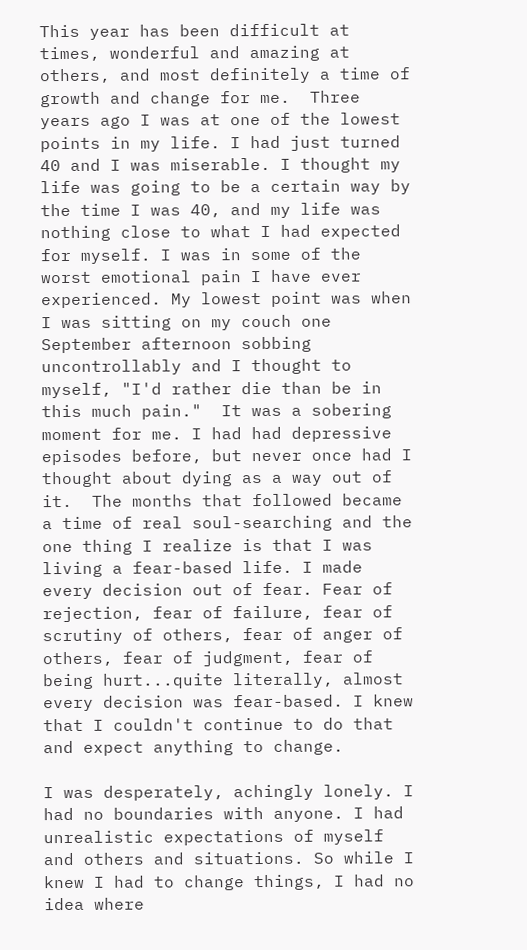This year has been difficult at times, wonderful and amazing at others, and most definitely a time of growth and change for me.  Three years ago I was at one of the lowest points in my life. I had just turned 40 and I was miserable. I thought my life was going to be a certain way by the time I was 40, and my life was nothing close to what I had expected for myself. I was in some of the worst emotional pain I have ever experienced. My lowest point was when I was sitting on my couch one September afternoon sobbing uncontrollably and I thought to myself, "I'd rather die than be in this much pain."  It was a sobering moment for me. I had had depressive episodes before, but never once had I thought about dying as a way out of it.  The months that followed became a time of real soul-searching and the one thing I realize is that I was living a fear-based life. I made every decision out of fear. Fear of rejection, fear of failure, fear of scrutiny of others, fear of anger of others, fear of judgment, fear of being hurt...quite literally, almost every decision was fear-based. I knew that I couldn't continue to do that and expect anything to change.

I was desperately, achingly lonely. I had no boundaries with anyone. I had unrealistic expectations of myself and others and situations. So while I knew I had to change things, I had no idea where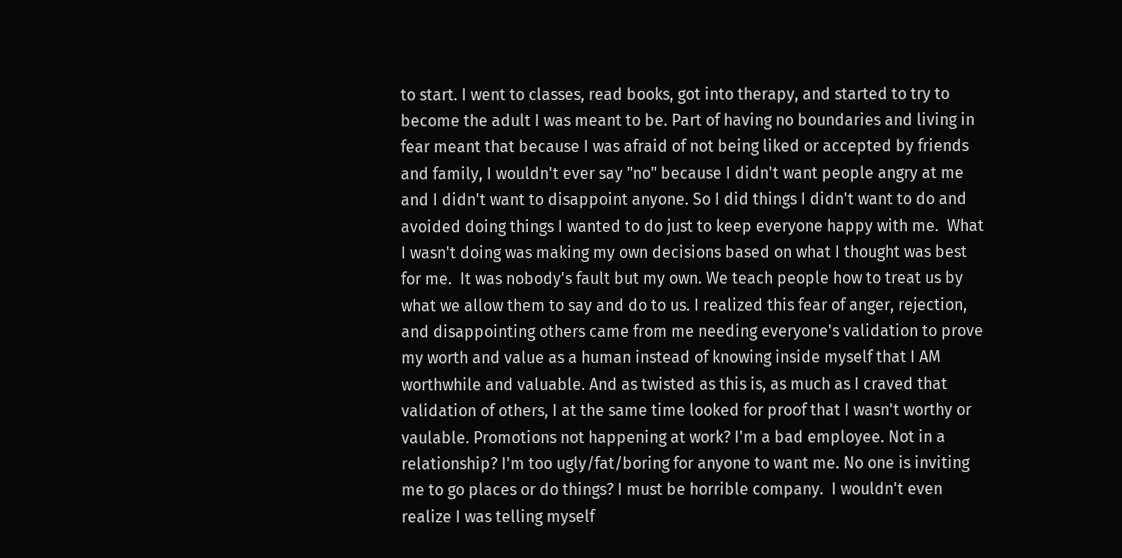to start. I went to classes, read books, got into therapy, and started to try to become the adult I was meant to be. Part of having no boundaries and living in fear meant that because I was afraid of not being liked or accepted by friends and family, I wouldn't ever say "no" because I didn't want people angry at me and I didn't want to disappoint anyone. So I did things I didn't want to do and avoided doing things I wanted to do just to keep everyone happy with me.  What I wasn't doing was making my own decisions based on what I thought was best for me.  It was nobody's fault but my own. We teach people how to treat us by what we allow them to say and do to us. I realized this fear of anger, rejection, and disappointing others came from me needing everyone's validation to prove my worth and value as a human instead of knowing inside myself that I AM worthwhile and valuable. And as twisted as this is, as much as I craved that validation of others, I at the same time looked for proof that I wasn't worthy or vaulable. Promotions not happening at work? I'm a bad employee. Not in a relationship? I'm too ugly/fat/boring for anyone to want me. No one is inviting me to go places or do things? I must be horrible company.  I wouldn't even realize I was telling myself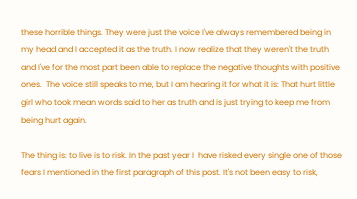these horrible things. They were just the voice I've always remembered being in my head and I accepted it as the truth. I now realize that they weren't the truth and I've for the most part been able to replace the negative thoughts with positive ones.  The voice still speaks to me, but I am hearing it for what it is: That hurt little girl who took mean words said to her as truth and is just trying to keep me from being hurt again.

The thing is: to live is to risk. In the past year I  have risked every single one of those fears I mentioned in the first paragraph of this post. It's not been easy to risk,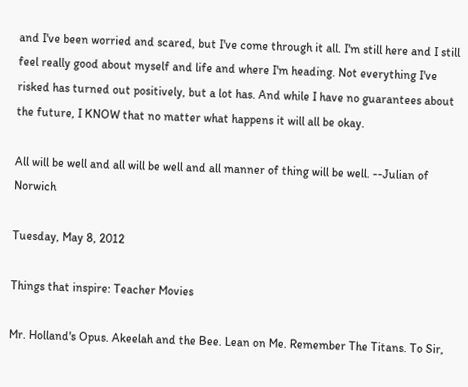and I've been worried and scared, but I've come through it all. I'm still here and I still feel really good about myself and life and where I'm heading. Not everything I've risked has turned out positively, but a lot has. And while I have no guarantees about the future, I KNOW that no matter what happens it will all be okay.

All will be well and all will be well and all manner of thing will be well. --Julian of Norwich

Tuesday, May 8, 2012

Things that inspire: Teacher Movies

Mr. Holland's Opus. Akeelah and the Bee. Lean on Me. Remember The Titans. To Sir,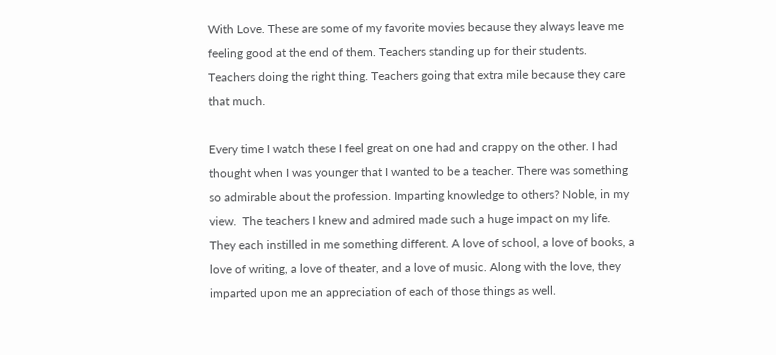With Love. These are some of my favorite movies because they always leave me feeling good at the end of them. Teachers standing up for their students. Teachers doing the right thing. Teachers going that extra mile because they care that much.

Every time I watch these I feel great on one had and crappy on the other. I had thought when I was younger that I wanted to be a teacher. There was something so admirable about the profession. Imparting knowledge to others? Noble, in my view.  The teachers I knew and admired made such a huge impact on my life.  They each instilled in me something different. A love of school, a love of books, a love of writing, a love of theater, and a love of music. Along with the love, they imparted upon me an appreciation of each of those things as well.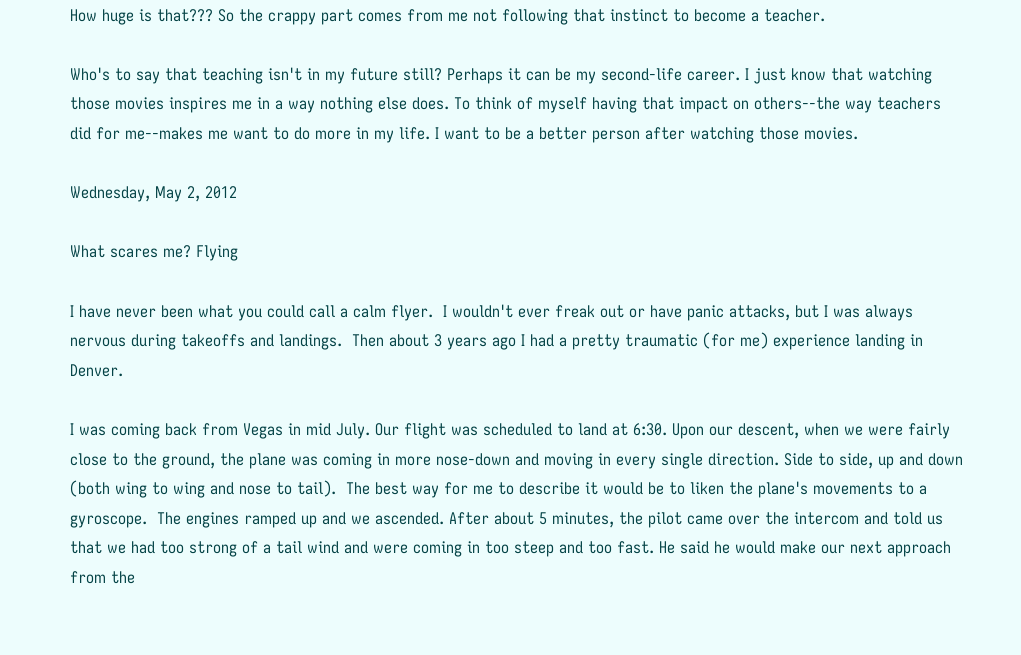How huge is that??? So the crappy part comes from me not following that instinct to become a teacher.

Who's to say that teaching isn't in my future still? Perhaps it can be my second-life career. I just know that watching those movies inspires me in a way nothing else does. To think of myself having that impact on others--the way teachers did for me--makes me want to do more in my life. I want to be a better person after watching those movies.

Wednesday, May 2, 2012

What scares me? Flying

I have never been what you could call a calm flyer.  I wouldn't ever freak out or have panic attacks, but I was always nervous during takeoffs and landings.  Then about 3 years ago I had a pretty traumatic (for me) experience landing in Denver.

I was coming back from Vegas in mid July. Our flight was scheduled to land at 6:30. Upon our descent, when we were fairly close to the ground, the plane was coming in more nose-down and moving in every single direction. Side to side, up and down (both wing to wing and nose to tail).  The best way for me to describe it would be to liken the plane's movements to a gyroscope.  The engines ramped up and we ascended. After about 5 minutes, the pilot came over the intercom and told us that we had too strong of a tail wind and were coming in too steep and too fast. He said he would make our next approach from the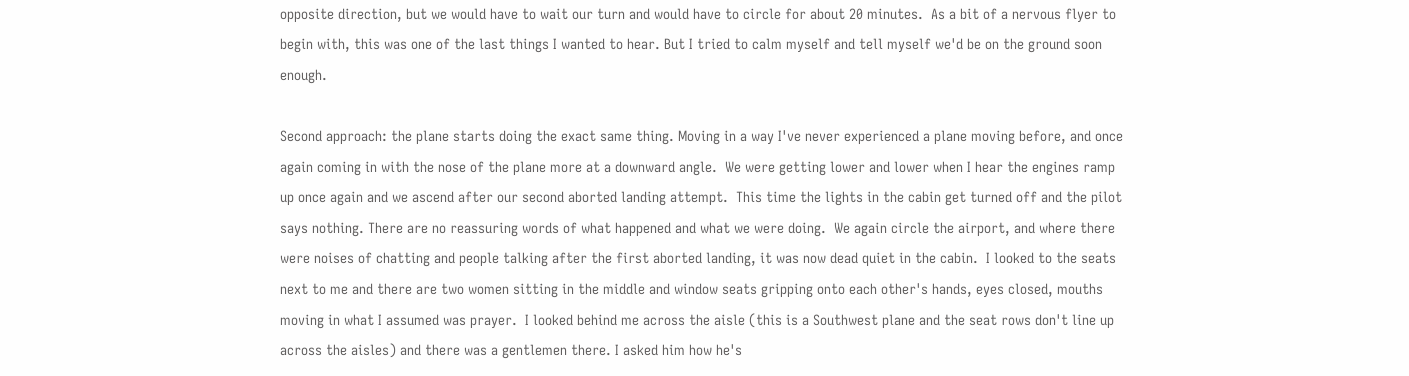opposite direction, but we would have to wait our turn and would have to circle for about 20 minutes.  As a bit of a nervous flyer to begin with, this was one of the last things I wanted to hear. But I tried to calm myself and tell myself we'd be on the ground soon enough.

Second approach: the plane starts doing the exact same thing. Moving in a way I've never experienced a plane moving before, and once again coming in with the nose of the plane more at a downward angle.  We were getting lower and lower when I hear the engines ramp up once again and we ascend after our second aborted landing attempt.  This time the lights in the cabin get turned off and the pilot says nothing. There are no reassuring words of what happened and what we were doing.  We again circle the airport, and where there were noises of chatting and people talking after the first aborted landing, it was now dead quiet in the cabin.  I looked to the seats next to me and there are two women sitting in the middle and window seats gripping onto each other's hands, eyes closed, mouths moving in what I assumed was prayer.  I looked behind me across the aisle (this is a Southwest plane and the seat rows don't line up across the aisles) and there was a gentlemen there. I asked him how he's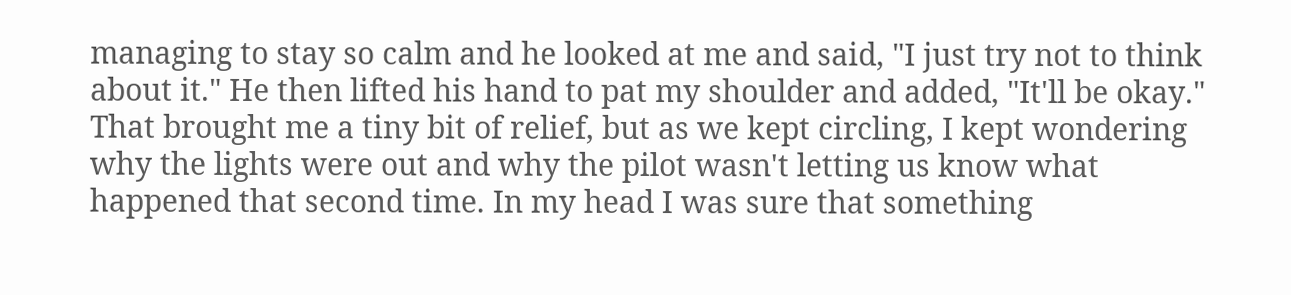managing to stay so calm and he looked at me and said, "I just try not to think about it." He then lifted his hand to pat my shoulder and added, "It'll be okay."  That brought me a tiny bit of relief, but as we kept circling, I kept wondering why the lights were out and why the pilot wasn't letting us know what happened that second time. In my head I was sure that something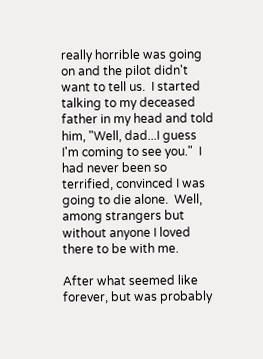really horrible was going on and the pilot didn't want to tell us.  I started talking to my deceased father in my head and told him, "Well, dad...I guess I'm coming to see you."  I had never been so terrified, convinced I was going to die alone.  Well, among strangers but without anyone I loved there to be with me.

After what seemed like forever, but was probably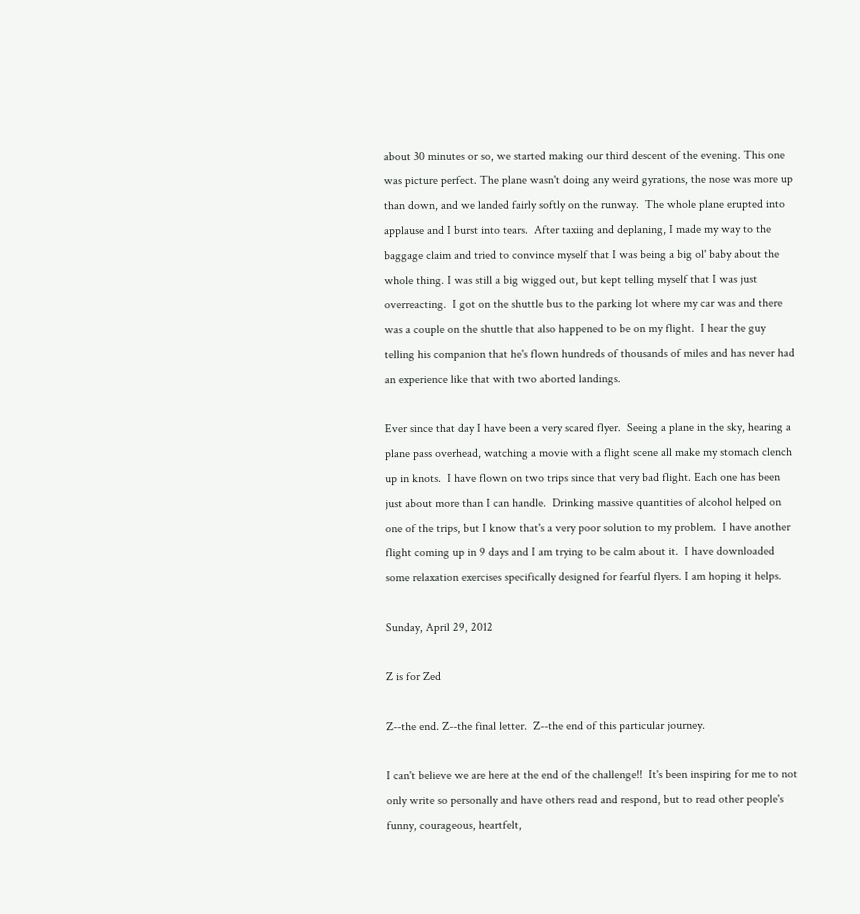about 30 minutes or so, we started making our third descent of the evening. This one was picture perfect. The plane wasn't doing any weird gyrations, the nose was more up than down, and we landed fairly softly on the runway.  The whole plane erupted into applause and I burst into tears.  After taxiing and deplaning, I made my way to the baggage claim and tried to convince myself that I was being a big ol' baby about the whole thing. I was still a big wigged out, but kept telling myself that I was just overreacting.  I got on the shuttle bus to the parking lot where my car was and there was a couple on the shuttle that also happened to be on my flight.  I hear the guy telling his companion that he's flown hundreds of thousands of miles and has never had an experience like that with two aborted landings.

Ever since that day I have been a very scared flyer.  Seeing a plane in the sky, hearing a plane pass overhead, watching a movie with a flight scene all make my stomach clench up in knots.  I have flown on two trips since that very bad flight. Each one has been just about more than I can handle.  Drinking massive quantities of alcohol helped on one of the trips, but I know that's a very poor solution to my problem.  I have another flight coming up in 9 days and I am trying to be calm about it.  I have downloaded some relaxation exercises specifically designed for fearful flyers. I am hoping it helps.

Sunday, April 29, 2012

Z is for Zed

Z--the end. Z--the final letter.  Z--the end of this particular journey.

I can't believe we are here at the end of the challenge!!  It's been inspiring for me to not only write so personally and have others read and respond, but to read other people's funny, courageous, heartfelt,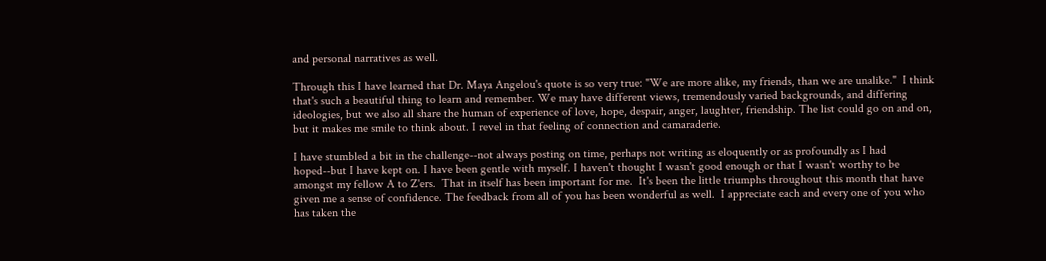and personal narratives as well.

Through this I have learned that Dr. Maya Angelou's quote is so very true: "We are more alike, my friends, than we are unalike."  I think that's such a beautiful thing to learn and remember. We may have different views, tremendously varied backgrounds, and differing ideologies, but we also all share the human of experience of love, hope, despair, anger, laughter, friendship. The list could go on and on, but it makes me smile to think about. I revel in that feeling of connection and camaraderie.

I have stumbled a bit in the challenge--not always posting on time, perhaps not writing as eloquently or as profoundly as I had hoped--but I have kept on. I have been gentle with myself. I haven't thought I wasn't good enough or that I wasn't worthy to be amongst my fellow A to Z'ers.  That in itself has been important for me.  It's been the little triumphs throughout this month that have given me a sense of confidence. The feedback from all of you has been wonderful as well.  I appreciate each and every one of you who has taken the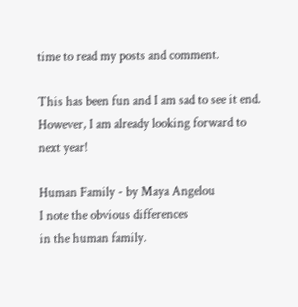time to read my posts and comment.

This has been fun and I am sad to see it end.  However, I am already looking forward to next year!

Human Family - by Maya Angelou
I note the obvious differences
in the human family.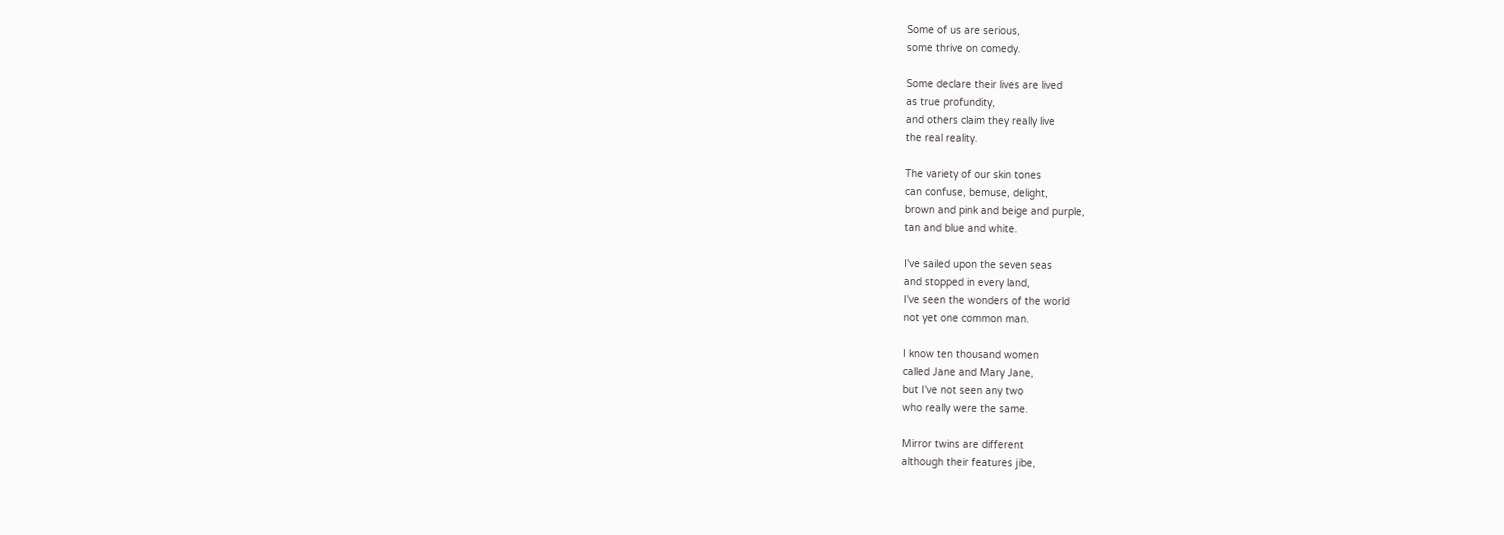Some of us are serious,
some thrive on comedy.

Some declare their lives are lived
as true profundity,
and others claim they really live
the real reality.

The variety of our skin tones
can confuse, bemuse, delight,
brown and pink and beige and purple,
tan and blue and white.

I've sailed upon the seven seas
and stopped in every land,
I've seen the wonders of the world
not yet one common man.

I know ten thousand women
called Jane and Mary Jane,
but I've not seen any two
who really were the same.

Mirror twins are different
although their features jibe,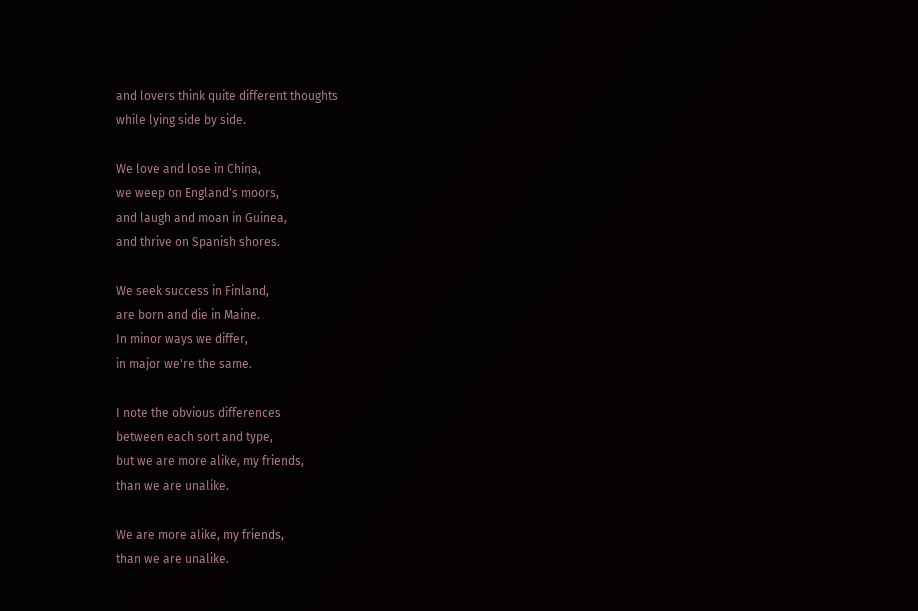and lovers think quite different thoughts
while lying side by side.

We love and lose in China,
we weep on England's moors,
and laugh and moan in Guinea,
and thrive on Spanish shores.

We seek success in Finland,
are born and die in Maine.
In minor ways we differ,
in major we're the same.

I note the obvious differences
between each sort and type,
but we are more alike, my friends,
than we are unalike.

We are more alike, my friends,
than we are unalike.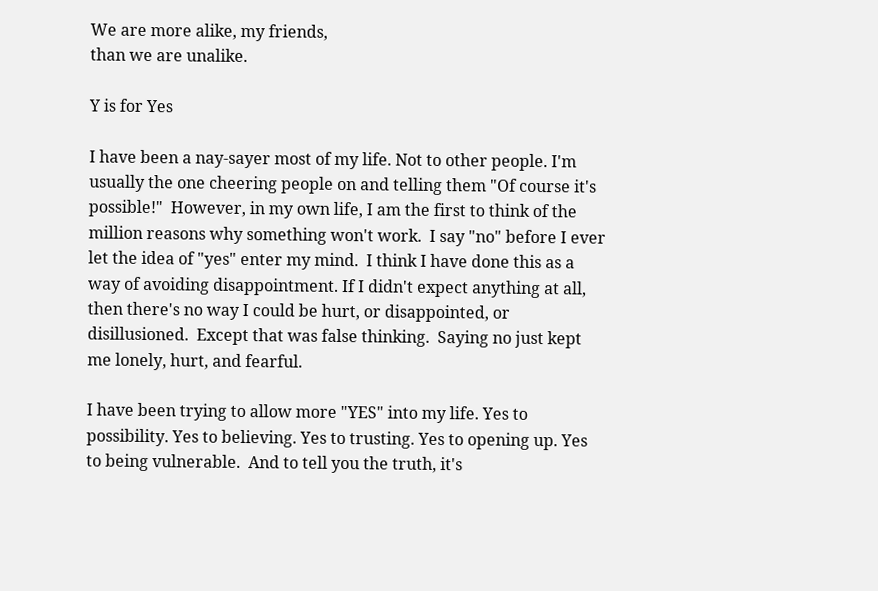We are more alike, my friends,
than we are unalike.

Y is for Yes

I have been a nay-sayer most of my life. Not to other people. I'm usually the one cheering people on and telling them "Of course it's possible!"  However, in my own life, I am the first to think of the million reasons why something won't work.  I say "no" before I ever let the idea of "yes" enter my mind.  I think I have done this as a way of avoiding disappointment. If I didn't expect anything at all, then there's no way I could be hurt, or disappointed, or disillusioned.  Except that was false thinking.  Saying no just kept me lonely, hurt, and fearful.

I have been trying to allow more "YES" into my life. Yes to possibility. Yes to believing. Yes to trusting. Yes to opening up. Yes to being vulnerable.  And to tell you the truth, it's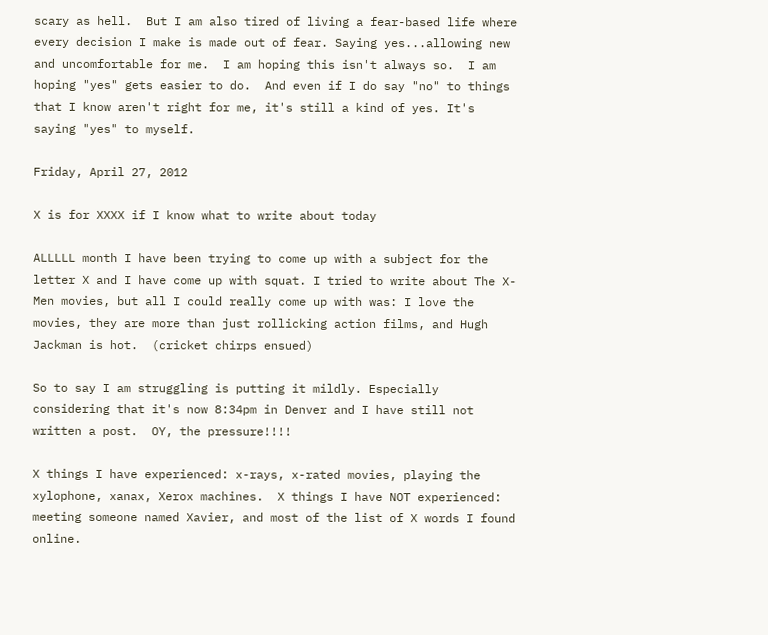scary as hell.  But I am also tired of living a fear-based life where every decision I make is made out of fear. Saying yes...allowing new and uncomfortable for me.  I am hoping this isn't always so.  I am hoping "yes" gets easier to do.  And even if I do say "no" to things that I know aren't right for me, it's still a kind of yes. It's saying "yes" to myself.

Friday, April 27, 2012

X is for XXXX if I know what to write about today

ALLLLL month I have been trying to come up with a subject for the letter X and I have come up with squat. I tried to write about The X-Men movies, but all I could really come up with was: I love the movies, they are more than just rollicking action films, and Hugh Jackman is hot.  (cricket chirps ensued)

So to say I am struggling is putting it mildly. Especially considering that it's now 8:34pm in Denver and I have still not written a post.  OY, the pressure!!!!

X things I have experienced: x-rays, x-rated movies, playing the xylophone, xanax, Xerox machines.  X things I have NOT experienced: meeting someone named Xavier, and most of the list of X words I found online.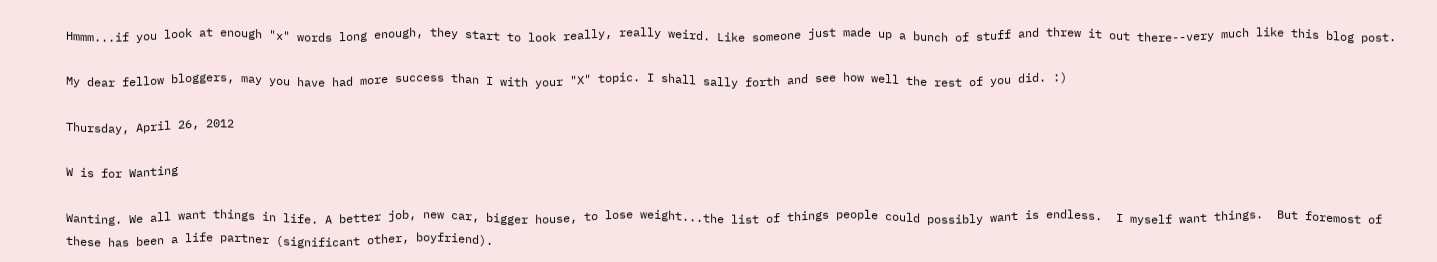Hmmm...if you look at enough "x" words long enough, they start to look really, really weird. Like someone just made up a bunch of stuff and threw it out there--very much like this blog post.

My dear fellow bloggers, may you have had more success than I with your "X" topic. I shall sally forth and see how well the rest of you did. :)

Thursday, April 26, 2012

W is for Wanting

Wanting. We all want things in life. A better job, new car, bigger house, to lose weight...the list of things people could possibly want is endless.  I myself want things.  But foremost of these has been a life partner (significant other, boyfriend).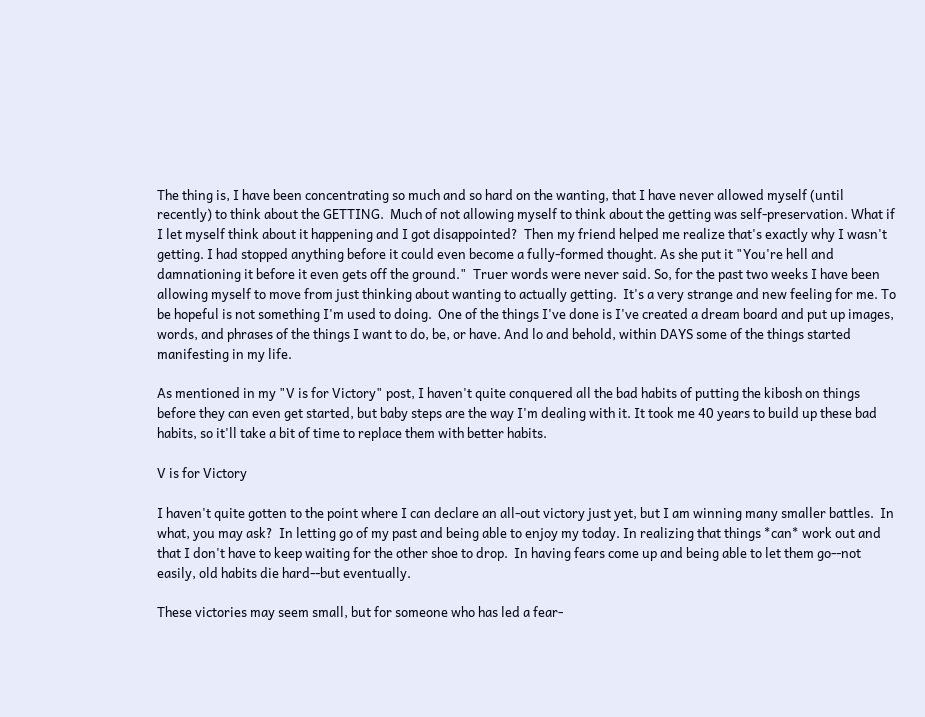The thing is, I have been concentrating so much and so hard on the wanting, that I have never allowed myself (until recently) to think about the GETTING.  Much of not allowing myself to think about the getting was self-preservation. What if I let myself think about it happening and I got disappointed?  Then my friend helped me realize that's exactly why I wasn't getting. I had stopped anything before it could even become a fully-formed thought. As she put it "You're hell and damnationing it before it even gets off the ground."  Truer words were never said. So, for the past two weeks I have been allowing myself to move from just thinking about wanting to actually getting.  It's a very strange and new feeling for me. To be hopeful is not something I'm used to doing.  One of the things I've done is I've created a dream board and put up images, words, and phrases of the things I want to do, be, or have. And lo and behold, within DAYS some of the things started manifesting in my life.

As mentioned in my "V is for Victory" post, I haven't quite conquered all the bad habits of putting the kibosh on things before they can even get started, but baby steps are the way I'm dealing with it. It took me 40 years to build up these bad habits, so it'll take a bit of time to replace them with better habits.

V is for Victory

I haven't quite gotten to the point where I can declare an all-out victory just yet, but I am winning many smaller battles.  In what, you may ask?  In letting go of my past and being able to enjoy my today. In realizing that things *can* work out and that I don't have to keep waiting for the other shoe to drop.  In having fears come up and being able to let them go--not easily, old habits die hard--but eventually.

These victories may seem small, but for someone who has led a fear-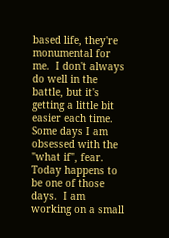based life, they're monumental for me.  I don't always do well in the battle, but it's getting a little bit easier each time.  Some days I am obsessed with the "what if", fear. Today happens to be one of those days.  I am working on a small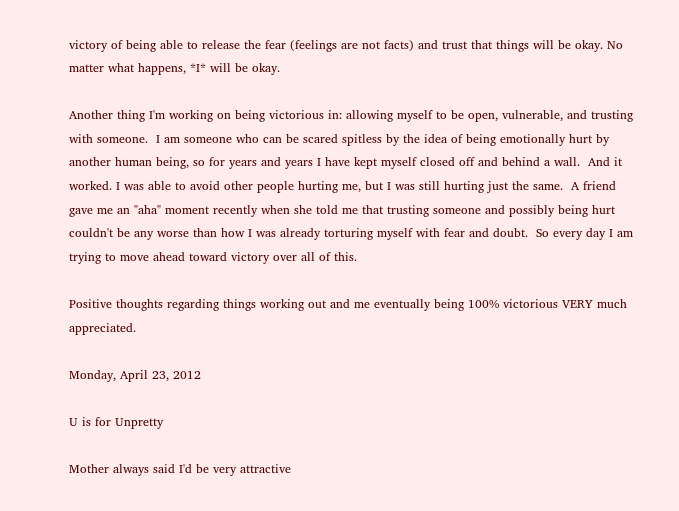victory of being able to release the fear (feelings are not facts) and trust that things will be okay. No matter what happens, *I* will be okay.

Another thing I'm working on being victorious in: allowing myself to be open, vulnerable, and trusting with someone.  I am someone who can be scared spitless by the idea of being emotionally hurt by another human being, so for years and years I have kept myself closed off and behind a wall.  And it worked. I was able to avoid other people hurting me, but I was still hurting just the same.  A friend gave me an "aha" moment recently when she told me that trusting someone and possibly being hurt couldn't be any worse than how I was already torturing myself with fear and doubt.  So every day I am trying to move ahead toward victory over all of this.

Positive thoughts regarding things working out and me eventually being 100% victorious VERY much appreciated.

Monday, April 23, 2012

U is for Unpretty

Mother always said I'd be very attractive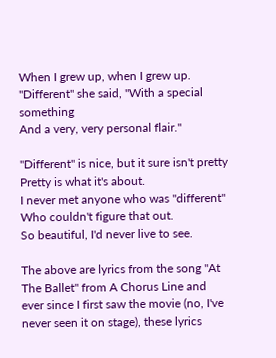When I grew up, when I grew up.
"Different" she said, "With a special something
And a very, very personal flair."

"Different" is nice, but it sure isn't pretty
Pretty is what it's about.
I never met anyone who was "different"
Who couldn't figure that out.
So beautiful, I'd never live to see.

The above are lyrics from the song "At The Ballet" from A Chorus Line and ever since I first saw the movie (no, I've never seen it on stage), these lyrics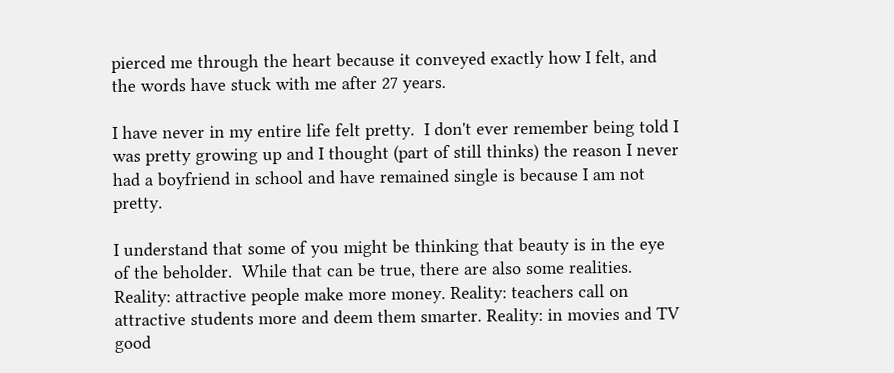pierced me through the heart because it conveyed exactly how I felt, and the words have stuck with me after 27 years.

I have never in my entire life felt pretty.  I don't ever remember being told I was pretty growing up and I thought (part of still thinks) the reason I never had a boyfriend in school and have remained single is because I am not pretty.

I understand that some of you might be thinking that beauty is in the eye of the beholder.  While that can be true, there are also some realities.  Reality: attractive people make more money. Reality: teachers call on attractive students more and deem them smarter. Reality: in movies and TV good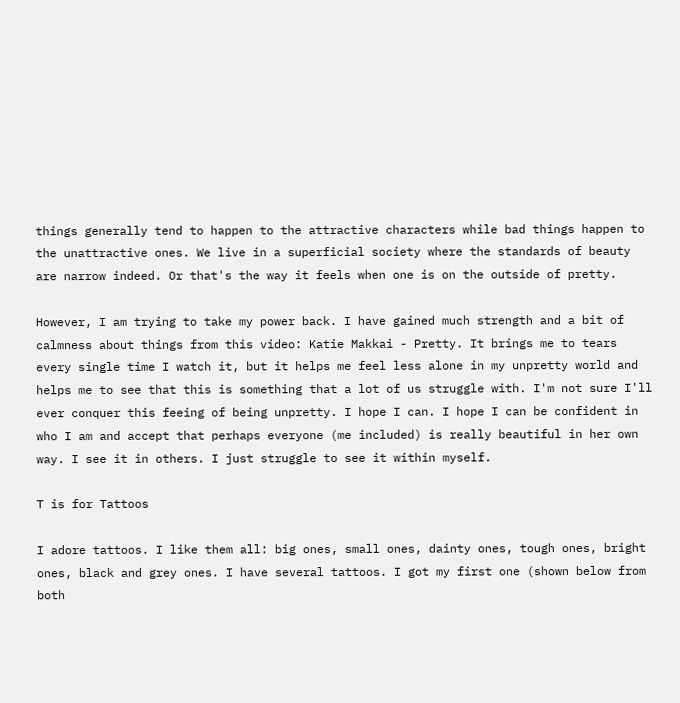things generally tend to happen to the attractive characters while bad things happen to the unattractive ones. We live in a superficial society where the standards of beauty are narrow indeed. Or that's the way it feels when one is on the outside of pretty.

However, I am trying to take my power back. I have gained much strength and a bit of calmness about things from this video: Katie Makkai - Pretty. It brings me to tears every single time I watch it, but it helps me feel less alone in my unpretty world and helps me to see that this is something that a lot of us struggle with. I'm not sure I'll ever conquer this feeing of being unpretty. I hope I can. I hope I can be confident in who I am and accept that perhaps everyone (me included) is really beautiful in her own way. I see it in others. I just struggle to see it within myself.

T is for Tattoos

I adore tattoos. I like them all: big ones, small ones, dainty ones, tough ones, bright ones, black and grey ones. I have several tattoos. I got my first one (shown below from both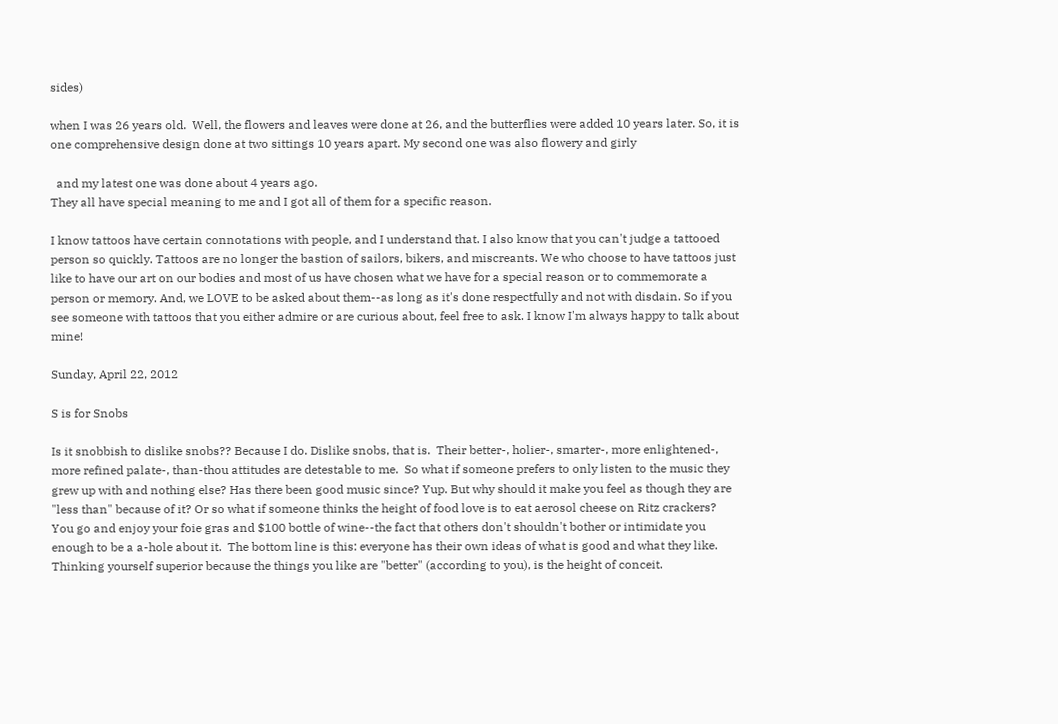sides)

when I was 26 years old.  Well, the flowers and leaves were done at 26, and the butterflies were added 10 years later. So, it is one comprehensive design done at two sittings 10 years apart. My second one was also flowery and girly

  and my latest one was done about 4 years ago.
They all have special meaning to me and I got all of them for a specific reason.

I know tattoos have certain connotations with people, and I understand that. I also know that you can't judge a tattooed person so quickly. Tattoos are no longer the bastion of sailors, bikers, and miscreants. We who choose to have tattoos just like to have our art on our bodies and most of us have chosen what we have for a special reason or to commemorate a person or memory. And, we LOVE to be asked about them--as long as it's done respectfully and not with disdain. So if you see someone with tattoos that you either admire or are curious about, feel free to ask. I know I'm always happy to talk about  mine!

Sunday, April 22, 2012

S is for Snobs

Is it snobbish to dislike snobs?? Because I do. Dislike snobs, that is.  Their better-, holier-, smarter-, more enlightened-, more refined palate-, than-thou attitudes are detestable to me.  So what if someone prefers to only listen to the music they grew up with and nothing else? Has there been good music since? Yup. But why should it make you feel as though they are "less than" because of it? Or so what if someone thinks the height of food love is to eat aerosol cheese on Ritz crackers? You go and enjoy your foie gras and $100 bottle of wine--the fact that others don't shouldn't bother or intimidate you enough to be a a-hole about it.  The bottom line is this: everyone has their own ideas of what is good and what they like. Thinking yourself superior because the things you like are "better" (according to you), is the height of conceit.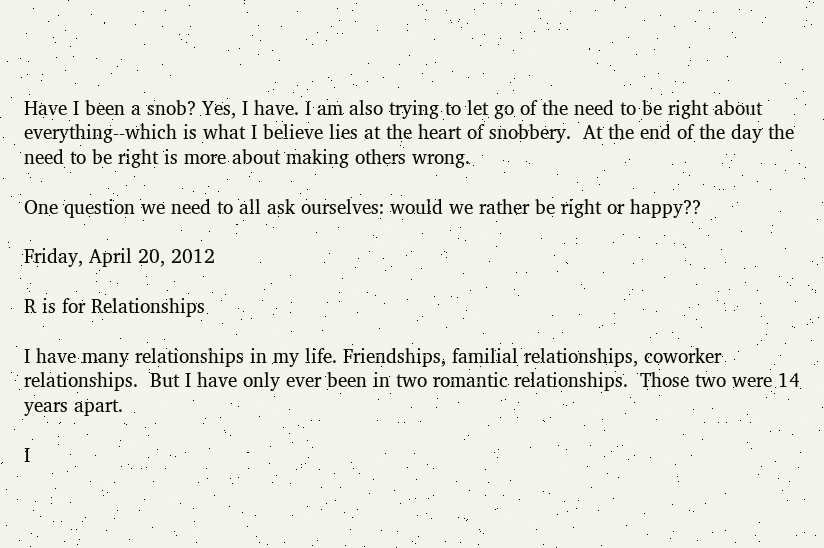Have I been a snob? Yes, I have. I am also trying to let go of the need to be right about everything--which is what I believe lies at the heart of snobbery.  At the end of the day the need to be right is more about making others wrong.

One question we need to all ask ourselves: would we rather be right or happy??

Friday, April 20, 2012

R is for Relationships

I have many relationships in my life. Friendships, familial relationships, coworker relationships.  But I have only ever been in two romantic relationships.  Those two were 14 years apart.

I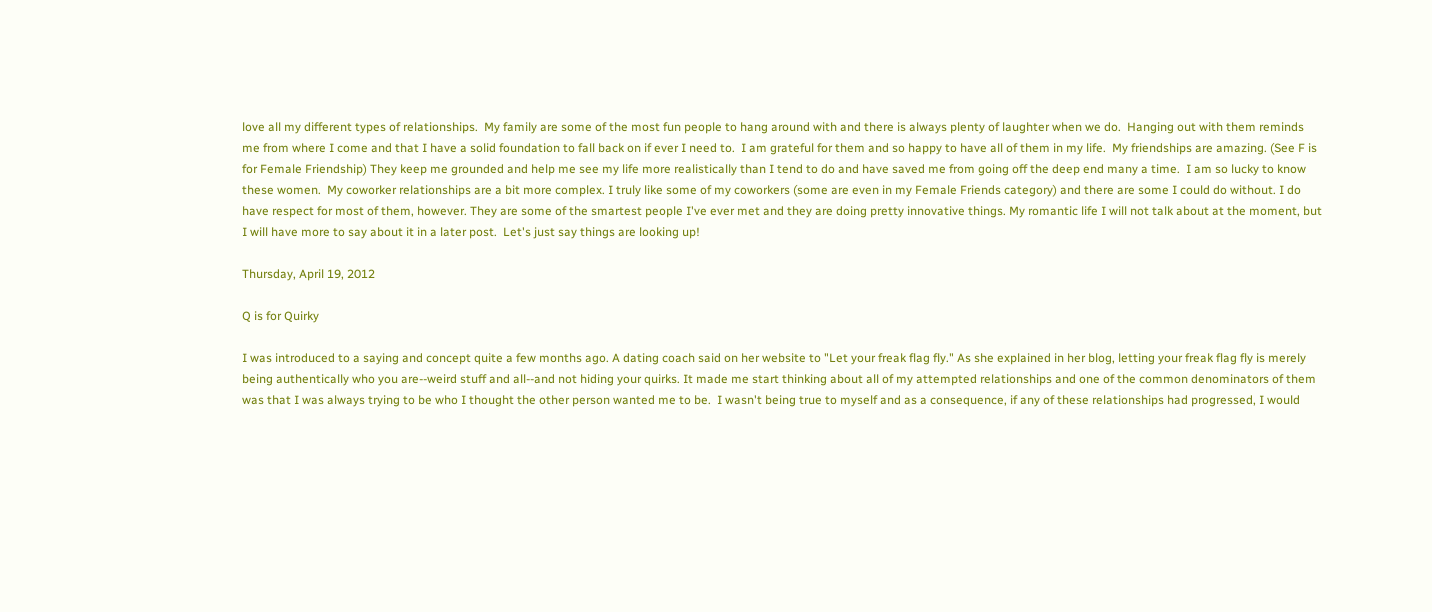love all my different types of relationships.  My family are some of the most fun people to hang around with and there is always plenty of laughter when we do.  Hanging out with them reminds me from where I come and that I have a solid foundation to fall back on if ever I need to.  I am grateful for them and so happy to have all of them in my life.  My friendships are amazing. (See F is for Female Friendship) They keep me grounded and help me see my life more realistically than I tend to do and have saved me from going off the deep end many a time.  I am so lucky to know these women.  My coworker relationships are a bit more complex. I truly like some of my coworkers (some are even in my Female Friends category) and there are some I could do without. I do have respect for most of them, however. They are some of the smartest people I've ever met and they are doing pretty innovative things. My romantic life I will not talk about at the moment, but I will have more to say about it in a later post.  Let's just say things are looking up!

Thursday, April 19, 2012

Q is for Quirky

I was introduced to a saying and concept quite a few months ago. A dating coach said on her website to "Let your freak flag fly." As she explained in her blog, letting your freak flag fly is merely being authentically who you are--weird stuff and all--and not hiding your quirks. It made me start thinking about all of my attempted relationships and one of the common denominators of them was that I was always trying to be who I thought the other person wanted me to be.  I wasn't being true to myself and as a consequence, if any of these relationships had progressed, I would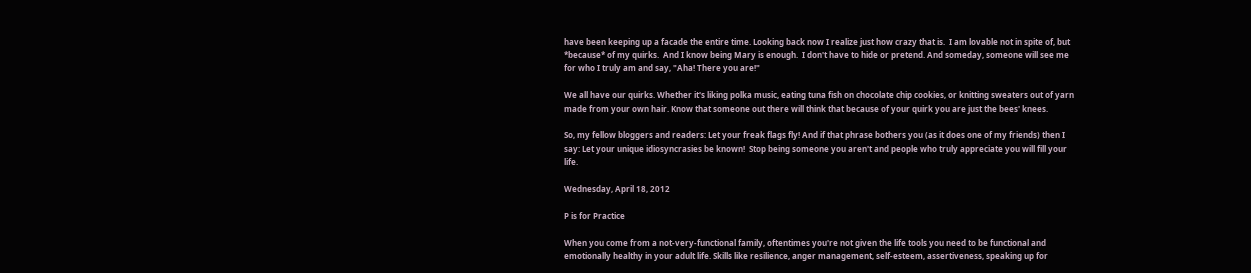have been keeping up a facade the entire time. Looking back now I realize just how crazy that is.  I am lovable not in spite of, but *because* of my quirks.  And I know being Mary is enough.  I don't have to hide or pretend. And someday, someone will see me for who I truly am and say, "Aha! There you are!"

We all have our quirks. Whether it's liking polka music, eating tuna fish on chocolate chip cookies, or knitting sweaters out of yarn made from your own hair. Know that someone out there will think that because of your quirk you are just the bees' knees.

So, my fellow bloggers and readers: Let your freak flags fly! And if that phrase bothers you (as it does one of my friends) then I say: Let your unique idiosyncrasies be known!  Stop being someone you aren't and people who truly appreciate you will fill your life.

Wednesday, April 18, 2012

P is for Practice

When you come from a not-very-functional family, oftentimes you're not given the life tools you need to be functional and emotionally healthy in your adult life. Skills like resilience, anger management, self-esteem, assertiveness, speaking up for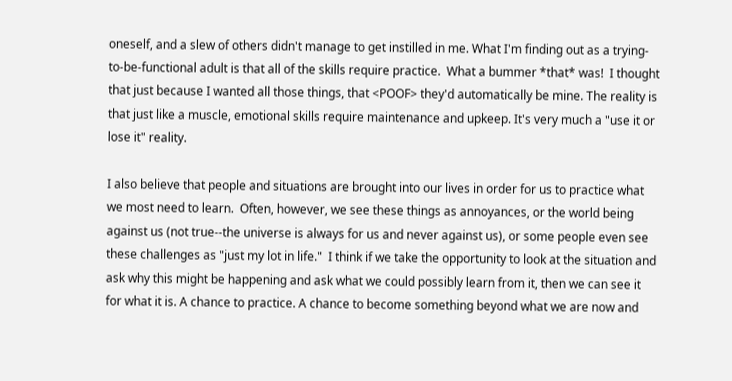oneself, and a slew of others didn't manage to get instilled in me. What I'm finding out as a trying-to-be-functional adult is that all of the skills require practice.  What a bummer *that* was!  I thought that just because I wanted all those things, that <POOF> they'd automatically be mine. The reality is that just like a muscle, emotional skills require maintenance and upkeep. It's very much a "use it or lose it" reality.

I also believe that people and situations are brought into our lives in order for us to practice what we most need to learn.  Often, however, we see these things as annoyances, or the world being against us (not true--the universe is always for us and never against us), or some people even see these challenges as "just my lot in life."  I think if we take the opportunity to look at the situation and ask why this might be happening and ask what we could possibly learn from it, then we can see it for what it is. A chance to practice. A chance to become something beyond what we are now and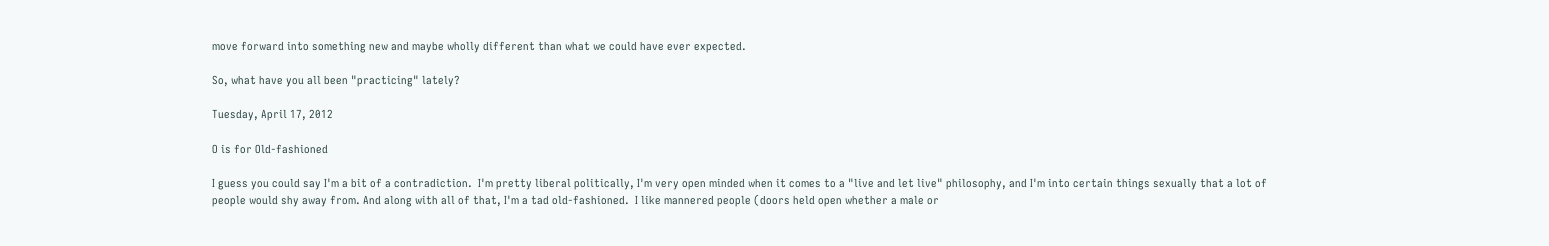move forward into something new and maybe wholly different than what we could have ever expected.

So, what have you all been "practicing" lately?

Tuesday, April 17, 2012

O is for Old-fashioned

I guess you could say I'm a bit of a contradiction.  I'm pretty liberal politically, I'm very open minded when it comes to a "live and let live" philosophy, and I'm into certain things sexually that a lot of people would shy away from. And along with all of that, I'm a tad old-fashioned.  I like mannered people (doors held open whether a male or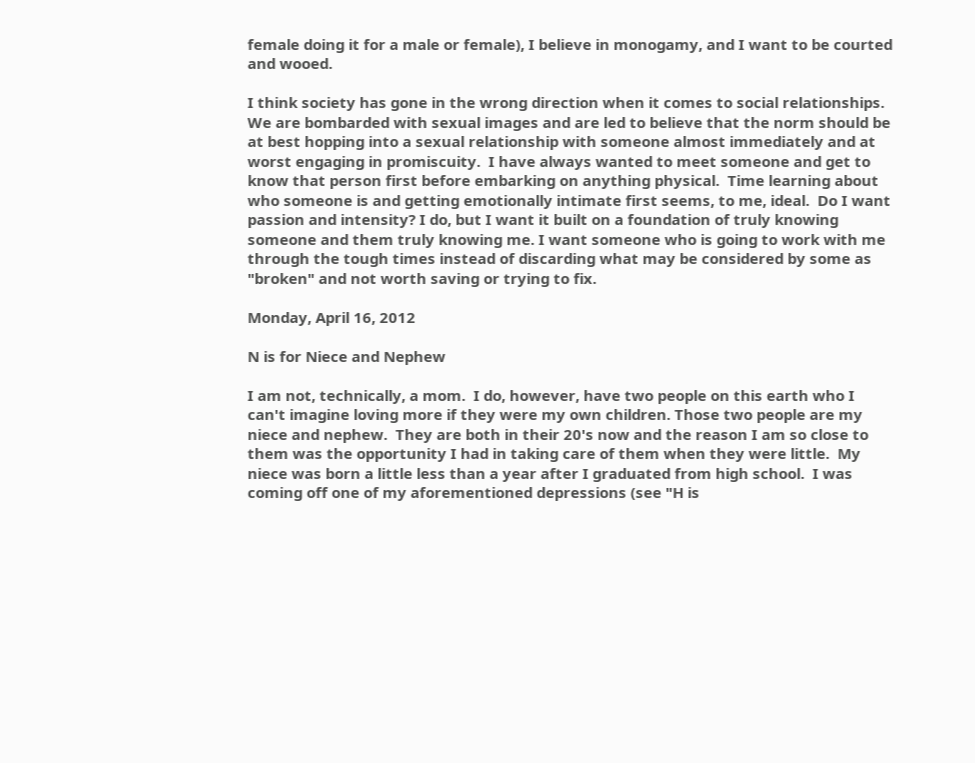female doing it for a male or female), I believe in monogamy, and I want to be courted and wooed.

I think society has gone in the wrong direction when it comes to social relationships. We are bombarded with sexual images and are led to believe that the norm should be at best hopping into a sexual relationship with someone almost immediately and at worst engaging in promiscuity.  I have always wanted to meet someone and get to know that person first before embarking on anything physical.  Time learning about who someone is and getting emotionally intimate first seems, to me, ideal.  Do I want passion and intensity? I do, but I want it built on a foundation of truly knowing someone and them truly knowing me. I want someone who is going to work with me through the tough times instead of discarding what may be considered by some as "broken" and not worth saving or trying to fix.

Monday, April 16, 2012

N is for Niece and Nephew

I am not, technically, a mom.  I do, however, have two people on this earth who I can't imagine loving more if they were my own children. Those two people are my niece and nephew.  They are both in their 20's now and the reason I am so close to them was the opportunity I had in taking care of them when they were little.  My niece was born a little less than a year after I graduated from high school.  I was coming off one of my aforementioned depressions (see "H is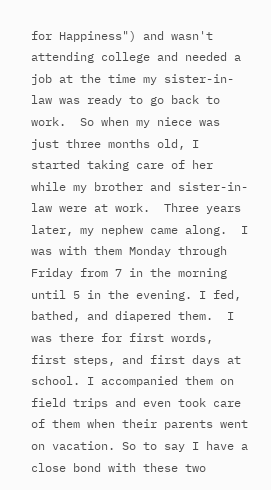for Happiness") and wasn't attending college and needed a job at the time my sister-in-law was ready to go back to work.  So when my niece was just three months old, I started taking care of her while my brother and sister-in-law were at work.  Three years later, my nephew came along.  I was with them Monday through Friday from 7 in the morning until 5 in the evening. I fed, bathed, and diapered them.  I was there for first words, first steps, and first days at school. I accompanied them on field trips and even took care of them when their parents went on vacation. So to say I have a close bond with these two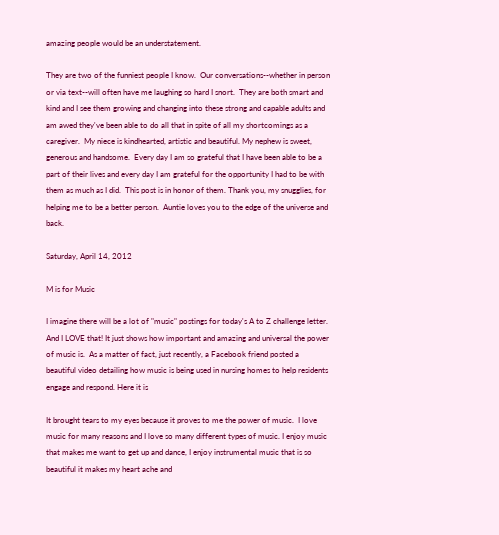amazing people would be an understatement.

They are two of the funniest people I know.  Our conversations--whether in person or via text--will often have me laughing so hard I snort.  They are both smart and kind and I see them growing and changing into these strong and capable adults and am awed they've been able to do all that in spite of all my shortcomings as a caregiver.  My niece is kindhearted, artistic and beautiful. My nephew is sweet, generous and handsome.  Every day I am so grateful that I have been able to be a part of their lives and every day I am grateful for the opportunity I had to be with them as much as I did.  This post is in honor of them. Thank you, my snugglies, for helping me to be a better person.  Auntie loves you to the edge of the universe and back.

Saturday, April 14, 2012

M is for Music

I imagine there will be a lot of "music" postings for today's A to Z challenge letter.  And I LOVE that! It just shows how important and amazing and universal the power of music is.  As a matter of fact, just recently, a Facebook friend posted a beautiful video detailing how music is being used in nursing homes to help residents engage and respond. Here it is

It brought tears to my eyes because it proves to me the power of music.  I love music for many reasons and I love so many different types of music. I enjoy music that makes me want to get up and dance, I enjoy instrumental music that is so beautiful it makes my heart ache and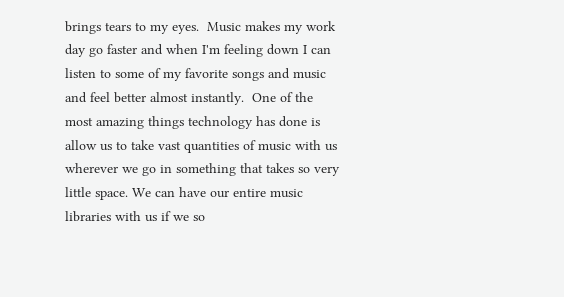brings tears to my eyes.  Music makes my work day go faster and when I'm feeling down I can listen to some of my favorite songs and music and feel better almost instantly.  One of the most amazing things technology has done is allow us to take vast quantities of music with us wherever we go in something that takes so very little space. We can have our entire music libraries with us if we so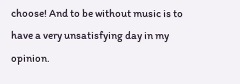choose! And to be without music is to have a very unsatisfying day in my opinion.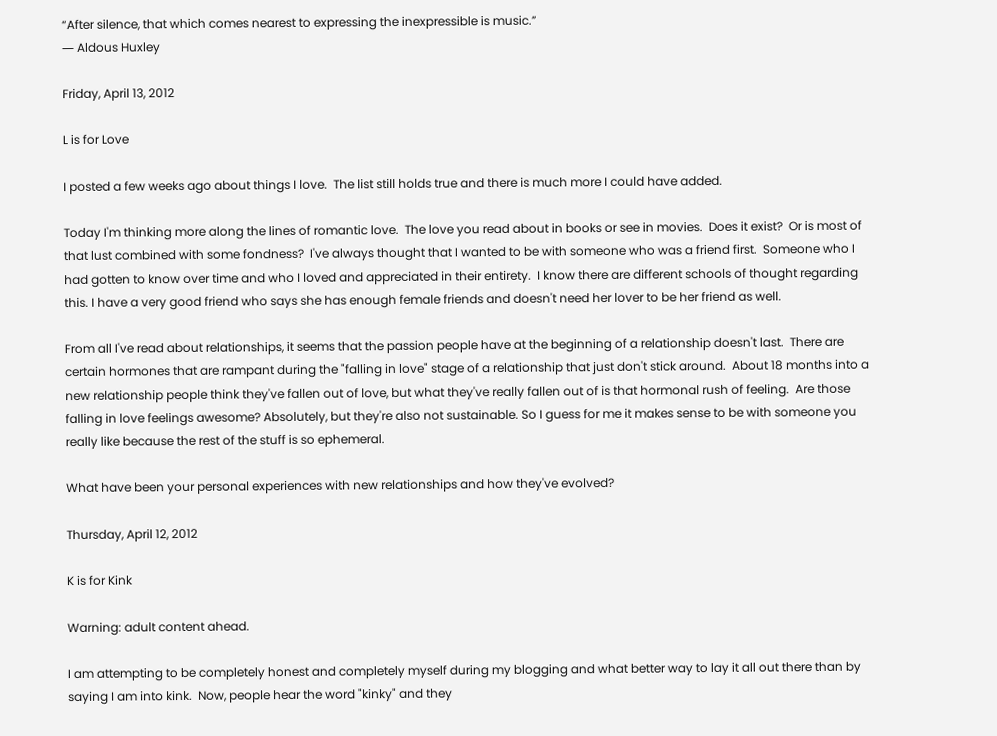“After silence, that which comes nearest to expressing the inexpressible is music.”
― Aldous Huxley

Friday, April 13, 2012

L is for Love

I posted a few weeks ago about things I love.  The list still holds true and there is much more I could have added.

Today I'm thinking more along the lines of romantic love.  The love you read about in books or see in movies.  Does it exist?  Or is most of that lust combined with some fondness?  I've always thought that I wanted to be with someone who was a friend first.  Someone who I had gotten to know over time and who I loved and appreciated in their entirety.  I know there are different schools of thought regarding this. I have a very good friend who says she has enough female friends and doesn't need her lover to be her friend as well.

From all I've read about relationships, it seems that the passion people have at the beginning of a relationship doesn't last.  There are certain hormones that are rampant during the "falling in love" stage of a relationship that just don't stick around.  About 18 months into a new relationship people think they've fallen out of love, but what they've really fallen out of is that hormonal rush of feeling.  Are those falling in love feelings awesome? Absolutely, but they're also not sustainable. So I guess for me it makes sense to be with someone you really like because the rest of the stuff is so ephemeral.

What have been your personal experiences with new relationships and how they've evolved?

Thursday, April 12, 2012

K is for Kink

Warning: adult content ahead.

I am attempting to be completely honest and completely myself during my blogging and what better way to lay it all out there than by saying I am into kink.  Now, people hear the word "kinky" and they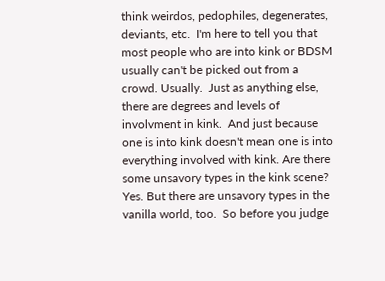think weirdos, pedophiles, degenerates, deviants, etc.  I'm here to tell you that most people who are into kink or BDSM usually can't be picked out from a crowd. Usually.  Just as anything else, there are degrees and levels of involvment in kink.  And just because one is into kink doesn't mean one is into everything involved with kink. Are there some unsavory types in the kink scene? Yes. But there are unsavory types in the vanilla world, too.  So before you judge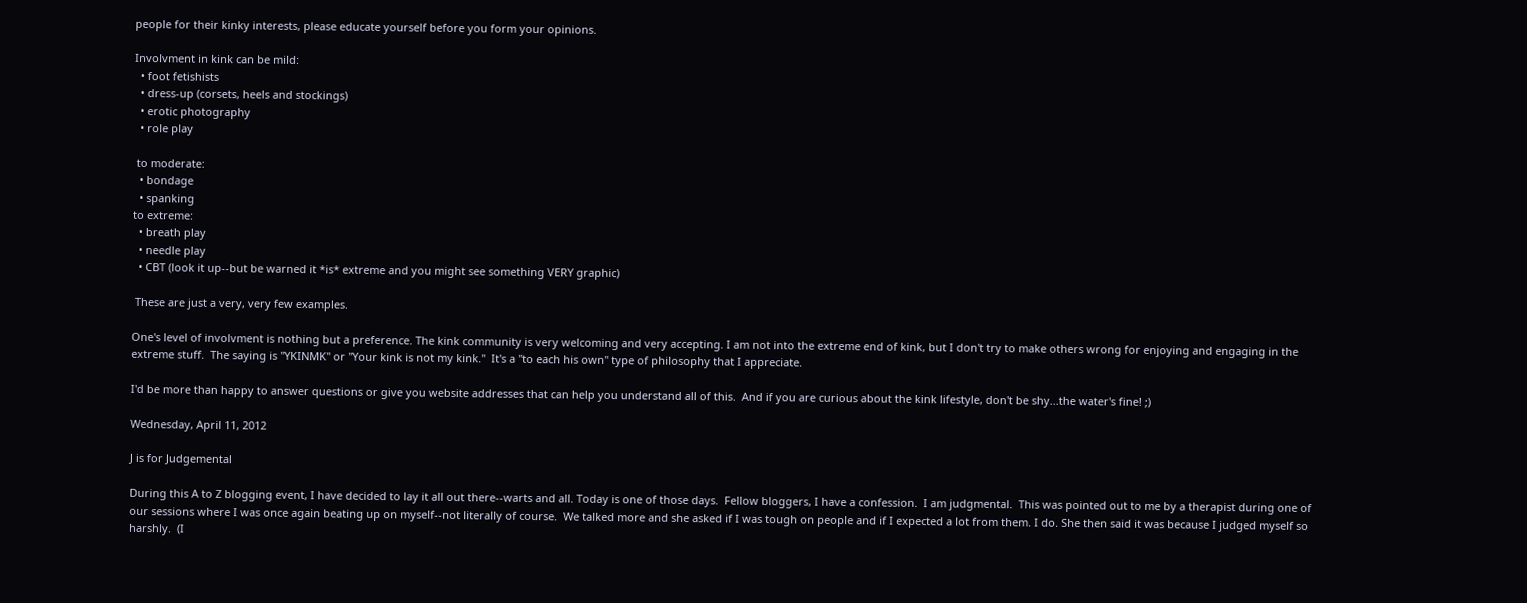people for their kinky interests, please educate yourself before you form your opinions.

Involvment in kink can be mild:
  • foot fetishists
  • dress-up (corsets, heels and stockings)
  • erotic photography
  • role play

 to moderate:
  • bondage
  • spanking
to extreme:
  • breath play
  • needle play
  • CBT (look it up--but be warned it *is* extreme and you might see something VERY graphic)

 These are just a very, very few examples.

One's level of involvment is nothing but a preference. The kink community is very welcoming and very accepting. I am not into the extreme end of kink, but I don't try to make others wrong for enjoying and engaging in the extreme stuff.  The saying is "YKINMK" or "Your kink is not my kink."  It's a "to each his own" type of philosophy that I appreciate.

I'd be more than happy to answer questions or give you website addresses that can help you understand all of this.  And if you are curious about the kink lifestyle, don't be shy...the water's fine! ;)

Wednesday, April 11, 2012

J is for Judgemental

During this A to Z blogging event, I have decided to lay it all out there--warts and all. Today is one of those days.  Fellow bloggers, I have a confession.  I am judgmental.  This was pointed out to me by a therapist during one of our sessions where I was once again beating up on myself--not literally of course.  We talked more and she asked if I was tough on people and if I expected a lot from them. I do. She then said it was because I judged myself so harshly.  (I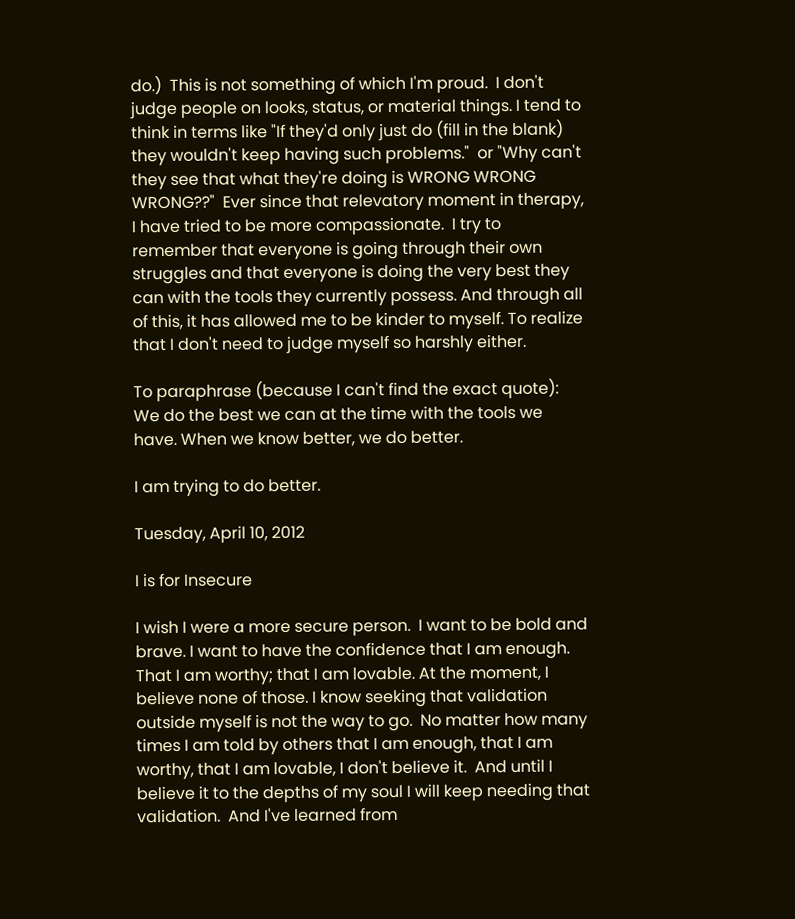do.)  This is not something of which I'm proud.  I don't judge people on looks, status, or material things. I tend to think in terms like "If they'd only just do (fill in the blank) they wouldn't keep having such problems."  or "Why can't they see that what they're doing is WRONG WRONG WRONG??"  Ever since that relevatory moment in therapy, I have tried to be more compassionate.  I try to remember that everyone is going through their own struggles and that everyone is doing the very best they can with the tools they currently possess. And through all of this, it has allowed me to be kinder to myself. To realize that I don't need to judge myself so harshly either.

To paraphrase (because I can't find the exact quote): We do the best we can at the time with the tools we have. When we know better, we do better.

I am trying to do better.

Tuesday, April 10, 2012

I is for Insecure

I wish I were a more secure person.  I want to be bold and brave. I want to have the confidence that I am enough. That I am worthy; that I am lovable. At the moment, I believe none of those. I know seeking that validation outside myself is not the way to go.  No matter how many times I am told by others that I am enough, that I am worthy, that I am lovable, I don't believe it.  And until I believe it to the depths of my soul I will keep needing that validation.  And I've learned from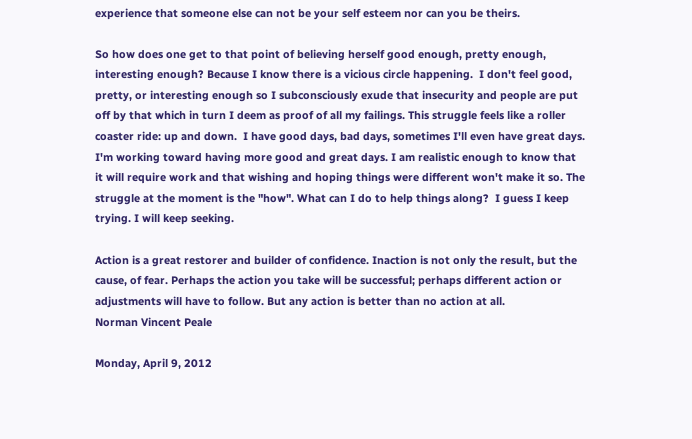experience that someone else can not be your self esteem nor can you be theirs.

So how does one get to that point of believing herself good enough, pretty enough, interesting enough? Because I know there is a vicious circle happening.  I don't feel good, pretty, or interesting enough so I subconsciously exude that insecurity and people are put off by that which in turn I deem as proof of all my failings. This struggle feels like a roller coaster ride: up and down.  I have good days, bad days, sometimes I'll even have great days.  I'm working toward having more good and great days. I am realistic enough to know that it will require work and that wishing and hoping things were different won't make it so. The struggle at the moment is the "how". What can I do to help things along?  I guess I keep trying. I will keep seeking.

Action is a great restorer and builder of confidence. Inaction is not only the result, but the cause, of fear. Perhaps the action you take will be successful; perhaps different action or adjustments will have to follow. But any action is better than no action at all.
Norman Vincent Peale

Monday, April 9, 2012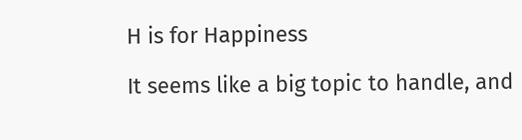H is for Happiness

It seems like a big topic to handle, and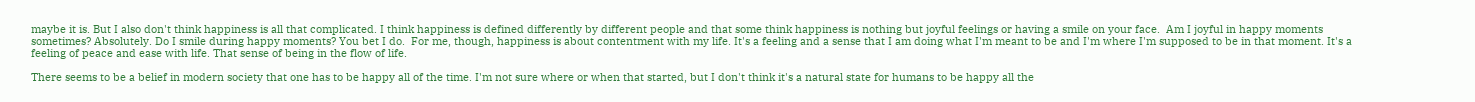maybe it is. But I also don't think happiness is all that complicated. I think happiness is defined differently by different people and that some think happiness is nothing but joyful feelings or having a smile on your face.  Am I joyful in happy moments sometimes? Absolutely. Do I smile during happy moments? You bet I do.  For me, though, happiness is about contentment with my life. It's a feeling and a sense that I am doing what I'm meant to be and I'm where I'm supposed to be in that moment. It's a feeling of peace and ease with life. That sense of being in the flow of life.

There seems to be a belief in modern society that one has to be happy all of the time. I'm not sure where or when that started, but I don't think it's a natural state for humans to be happy all the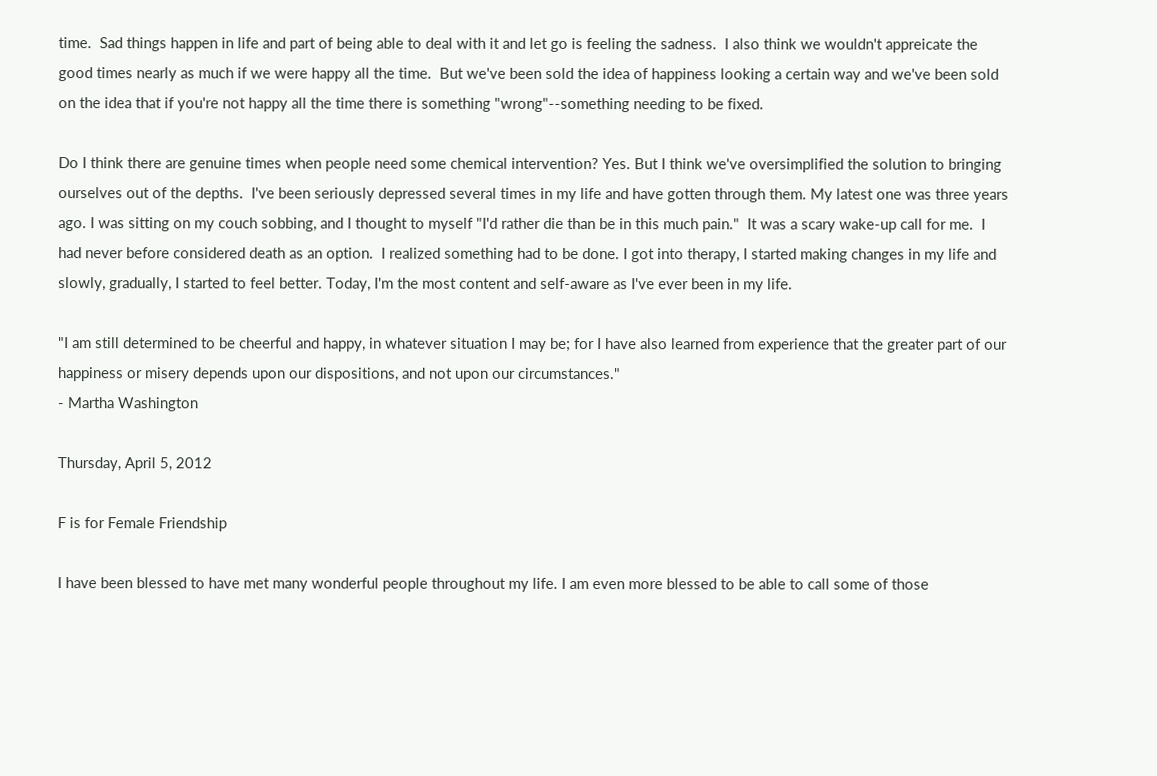time.  Sad things happen in life and part of being able to deal with it and let go is feeling the sadness.  I also think we wouldn't appreicate the good times nearly as much if we were happy all the time.  But we've been sold the idea of happiness looking a certain way and we've been sold on the idea that if you're not happy all the time there is something "wrong"--something needing to be fixed.

Do I think there are genuine times when people need some chemical intervention? Yes. But I think we've oversimplified the solution to bringing ourselves out of the depths.  I've been seriously depressed several times in my life and have gotten through them. My latest one was three years ago. I was sitting on my couch sobbing, and I thought to myself "I'd rather die than be in this much pain."  It was a scary wake-up call for me.  I had never before considered death as an option.  I realized something had to be done. I got into therapy, I started making changes in my life and slowly, gradually, I started to feel better. Today, I'm the most content and self-aware as I've ever been in my life.

"I am still determined to be cheerful and happy, in whatever situation I may be; for I have also learned from experience that the greater part of our happiness or misery depends upon our dispositions, and not upon our circumstances."
- Martha Washington

Thursday, April 5, 2012

F is for Female Friendship

I have been blessed to have met many wonderful people throughout my life. I am even more blessed to be able to call some of those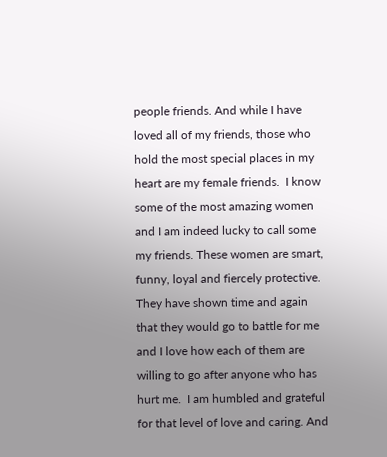people friends. And while I have loved all of my friends, those who hold the most special places in my heart are my female friends.  I know some of the most amazing women and I am indeed lucky to call some my friends. These women are smart, funny, loyal and fiercely protective.  They have shown time and again that they would go to battle for me and I love how each of them are willing to go after anyone who has hurt me.  I am humbled and grateful for that level of love and caring. And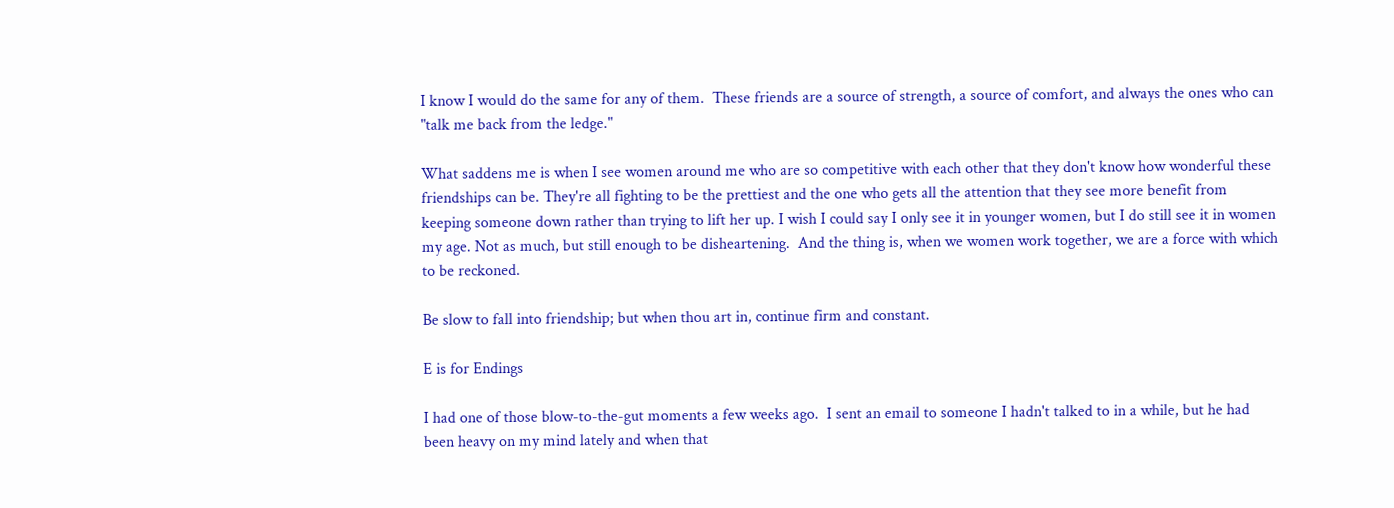I know I would do the same for any of them.  These friends are a source of strength, a source of comfort, and always the ones who can "talk me back from the ledge."

What saddens me is when I see women around me who are so competitive with each other that they don't know how wonderful these friendships can be. They're all fighting to be the prettiest and the one who gets all the attention that they see more benefit from keeping someone down rather than trying to lift her up. I wish I could say I only see it in younger women, but I do still see it in women my age. Not as much, but still enough to be disheartening.  And the thing is, when we women work together, we are a force with which to be reckoned.

Be slow to fall into friendship; but when thou art in, continue firm and constant.

E is for Endings

I had one of those blow-to-the-gut moments a few weeks ago.  I sent an email to someone I hadn't talked to in a while, but he had been heavy on my mind lately and when that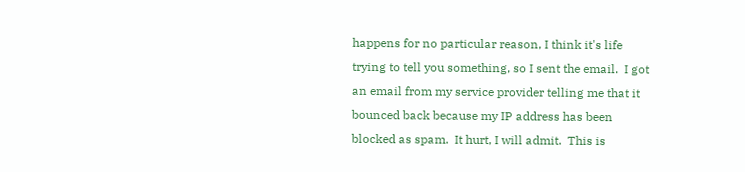happens for no particular reason, I think it's life trying to tell you something, so I sent the email.  I got an email from my service provider telling me that it bounced back because my IP address has been blocked as spam.  It hurt, I will admit.  This is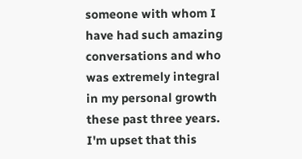someone with whom I have had such amazing conversations and who was extremely integral in my personal growth these past three years.  I'm upset that this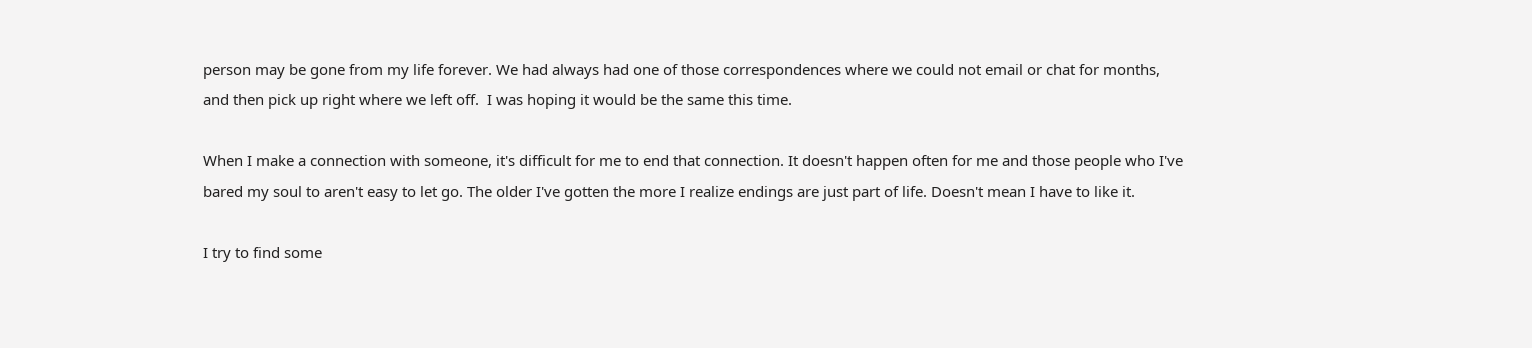person may be gone from my life forever. We had always had one of those correspondences where we could not email or chat for months, and then pick up right where we left off.  I was hoping it would be the same this time.

When I make a connection with someone, it's difficult for me to end that connection. It doesn't happen often for me and those people who I've bared my soul to aren't easy to let go. The older I've gotten the more I realize endings are just part of life. Doesn't mean I have to like it.

I try to find some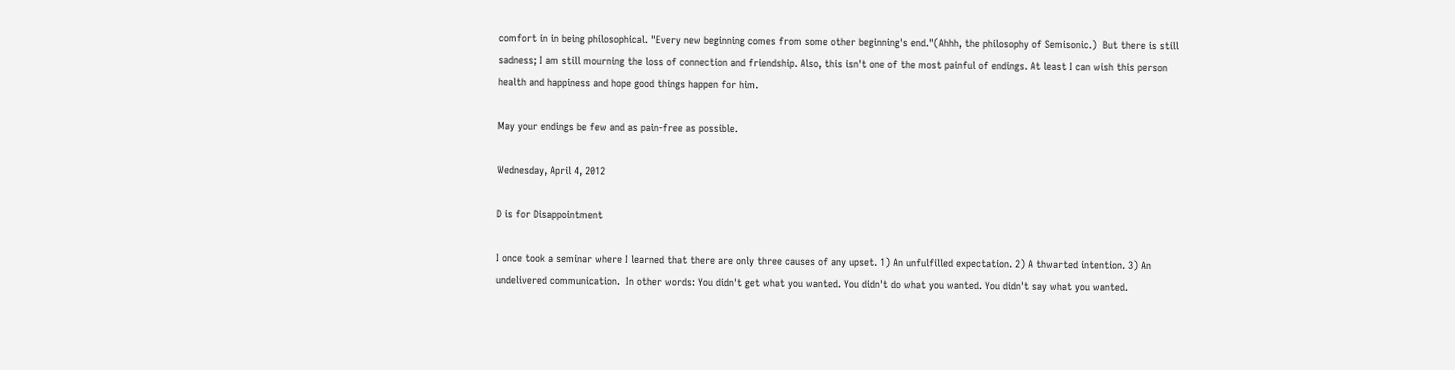comfort in in being philosophical. "Every new beginning comes from some other beginning's end."(Ahhh, the philosophy of Semisonic.)  But there is still sadness; I am still mourning the loss of connection and friendship. Also, this isn't one of the most painful of endings. At least I can wish this person health and happiness and hope good things happen for him.

May your endings be few and as pain-free as possible.

Wednesday, April 4, 2012

D is for Disappointment

I once took a seminar where I learned that there are only three causes of any upset. 1) An unfulfilled expectation. 2) A thwarted intention. 3) An undelivered communication.  In other words: You didn't get what you wanted. You didn't do what you wanted. You didn't say what you wanted.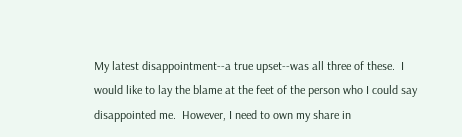My latest disappointment--a true upset--was all three of these.  I would like to lay the blame at the feet of the person who I could say disappointed me.  However, I need to own my share in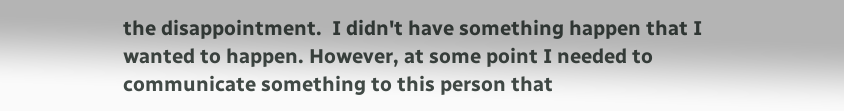the disappointment.  I didn't have something happen that I wanted to happen. However, at some point I needed to communicate something to this person that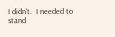I didn't.  I needed to stand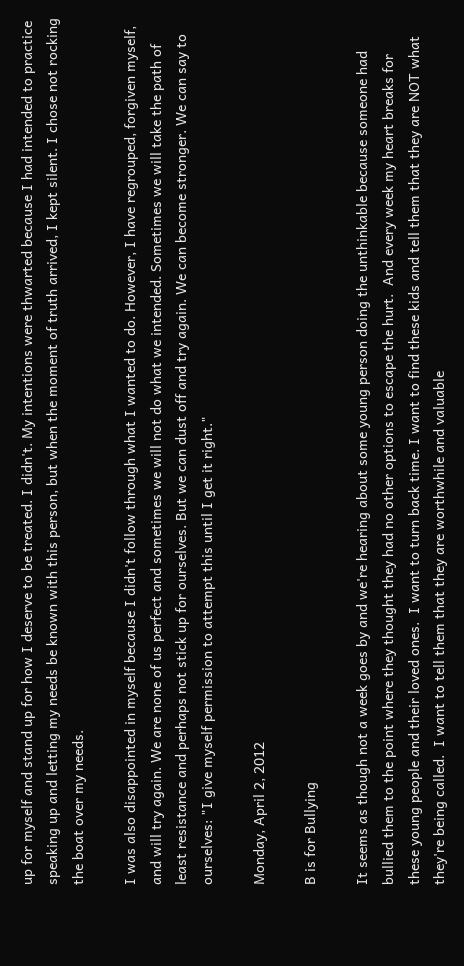up for myself and stand up for how I deserve to be treated. I didn't. My intentions were thwarted because I had intended to practice speaking up and letting my needs be known with this person, but when the moment of truth arrived, I kept silent. I chose not rocking the boat over my needs.

I was also disappointed in myself because I didn't follow through what I wanted to do. However, I have regrouped, forgiven myself, and will try again. We are none of us perfect and sometimes we will not do what we intended. Sometimes we will take the path of least resistance and perhaps not stick up for ourselves. But we can dust off and try again. We can become stronger. We can say to ourselves: "I give myself permission to attempt this until I get it right."

Monday, April 2, 2012

B is for Bullying

It seems as though not a week goes by and we're hearing about some young person doing the unthinkable because someone had bullied them to the point where they thought they had no other options to escape the hurt.  And every week my heart breaks for these young people and their loved ones.  I want to turn back time. I want to find these kids and tell them that they are NOT what they're being called.  I want to tell them that they are worthwhile and valuable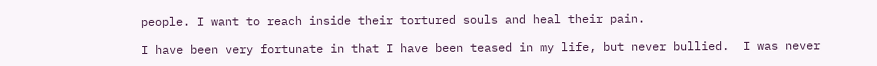people. I want to reach inside their tortured souls and heal their pain.

I have been very fortunate in that I have been teased in my life, but never bullied.  I was never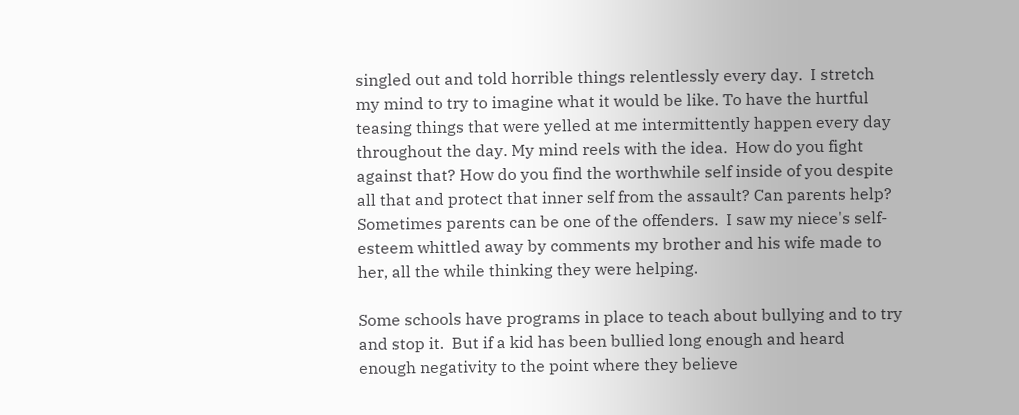singled out and told horrible things relentlessly every day.  I stretch my mind to try to imagine what it would be like. To have the hurtful teasing things that were yelled at me intermittently happen every day throughout the day. My mind reels with the idea.  How do you fight against that? How do you find the worthwhile self inside of you despite all that and protect that inner self from the assault? Can parents help? Sometimes parents can be one of the offenders.  I saw my niece's self-esteem whittled away by comments my brother and his wife made to her, all the while thinking they were helping.

Some schools have programs in place to teach about bullying and to try and stop it.  But if a kid has been bullied long enough and heard enough negativity to the point where they believe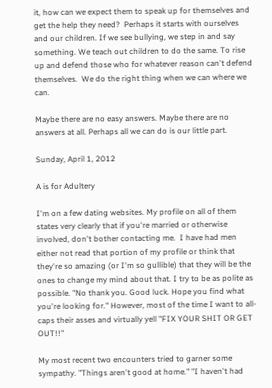it, how can we expect them to speak up for themselves and get the help they need?  Perhaps it starts with ourselves and our children. If we see bullying, we step in and say something. We teach out children to do the same. To rise up and defend those who for whatever reason can't defend themselves.  We do the right thing when we can where we can.

Maybe there are no easy answers. Maybe there are no answers at all. Perhaps all we can do is our little part.

Sunday, April 1, 2012

A is for Adultery

I'm on a few dating websites. My profile on all of them states very clearly that if you're married or otherwise involved, don't bother contacting me.  I have had men either not read that portion of my profile or think that they're so amazing (or I'm so gullible) that they will be the ones to change my mind about that. I try to be as polite as possible. "No thank you. Good luck. Hope you find what you're looking for." However, most of the time I want to all-caps their asses and virtually yell "FIX YOUR SHIT OR GET OUT!!"

My most recent two encounters tried to garner some sympathy. "Things aren't good at home." "I haven't had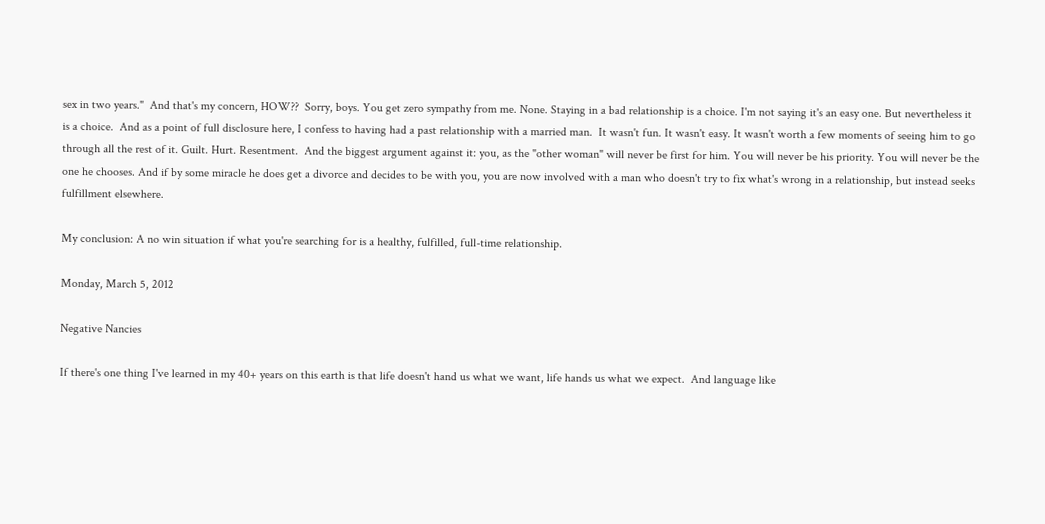sex in two years."  And that's my concern, HOW??  Sorry, boys. You get zero sympathy from me. None. Staying in a bad relationship is a choice. I'm not saying it's an easy one. But nevertheless it is a choice.  And as a point of full disclosure here, I confess to having had a past relationship with a married man.  It wasn't fun. It wasn't easy. It wasn't worth a few moments of seeing him to go through all the rest of it. Guilt. Hurt. Resentment.  And the biggest argument against it: you, as the "other woman" will never be first for him. You will never be his priority. You will never be the one he chooses. And if by some miracle he does get a divorce and decides to be with you, you are now involved with a man who doesn't try to fix what's wrong in a relationship, but instead seeks fulfillment elsewhere.

My conclusion: A no win situation if what you're searching for is a healthy, fulfilled, full-time relationship.

Monday, March 5, 2012

Negative Nancies

If there's one thing I've learned in my 40+ years on this earth is that life doesn't hand us what we want, life hands us what we expect.  And language like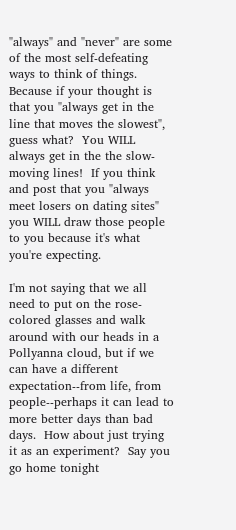"always" and "never" are some of the most self-defeating ways to think of things.  Because if your thought is that you "always get in the line that moves the slowest", guess what?  You WILL always get in the the slow-moving lines!  If you think and post that you "always meet losers on dating sites" you WILL draw those people to you because it's what you're expecting.

I'm not saying that we all need to put on the rose-colored glasses and walk around with our heads in a Pollyanna cloud, but if we can have a different expectation--from life, from people--perhaps it can lead to more better days than bad days.  How about just trying it as an experiment?  Say you go home tonight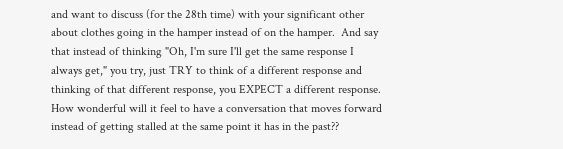and want to discuss (for the 28th time) with your significant other about clothes going in the hamper instead of on the hamper.  And say that instead of thinking "Oh, I'm sure I'll get the same response I always get," you try, just TRY to think of a different response and thinking of that different response, you EXPECT a different response.  How wonderful will it feel to have a conversation that moves forward instead of getting stalled at the same point it has in the past??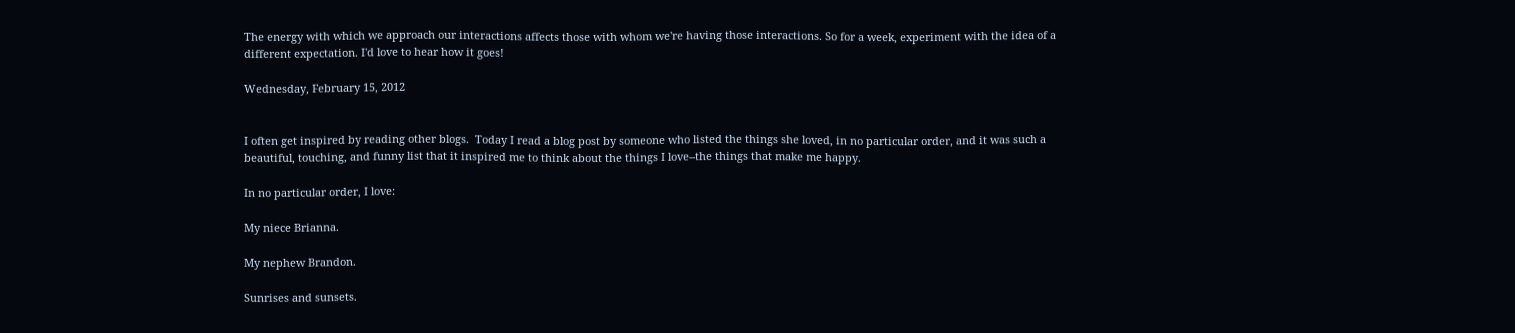The energy with which we approach our interactions affects those with whom we're having those interactions. So for a week, experiment with the idea of a different expectation. I'd love to hear how it goes!

Wednesday, February 15, 2012


I often get inspired by reading other blogs.  Today I read a blog post by someone who listed the things she loved, in no particular order, and it was such a beautiful, touching, and funny list that it inspired me to think about the things I love--the things that make me happy.

In no particular order, I love:

My niece Brianna.

My nephew Brandon.

Sunrises and sunsets.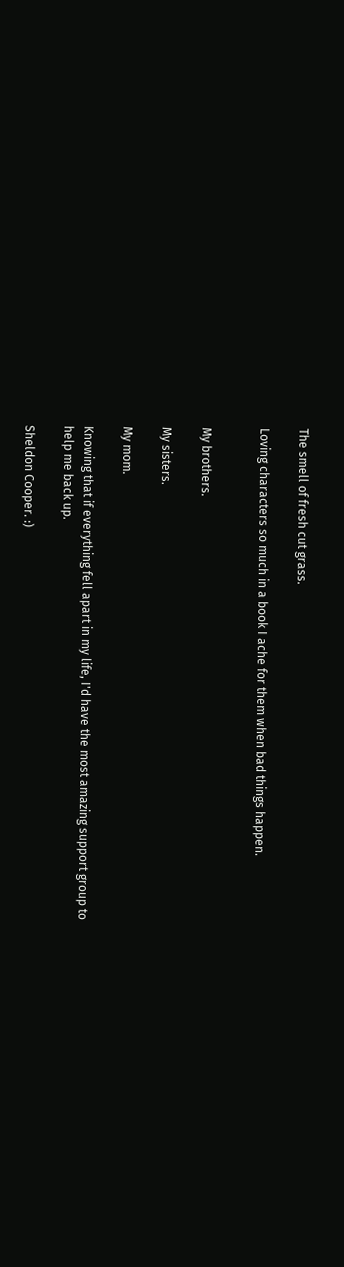The smell of fresh cut grass.

Loving characters so much in a book I ache for them when bad things happen.


My brothers.

My sisters.

My mom.

Knowing that if everything fell apart in my life, I'd have the most amazing support group to help me back up.

Sheldon Cooper. :)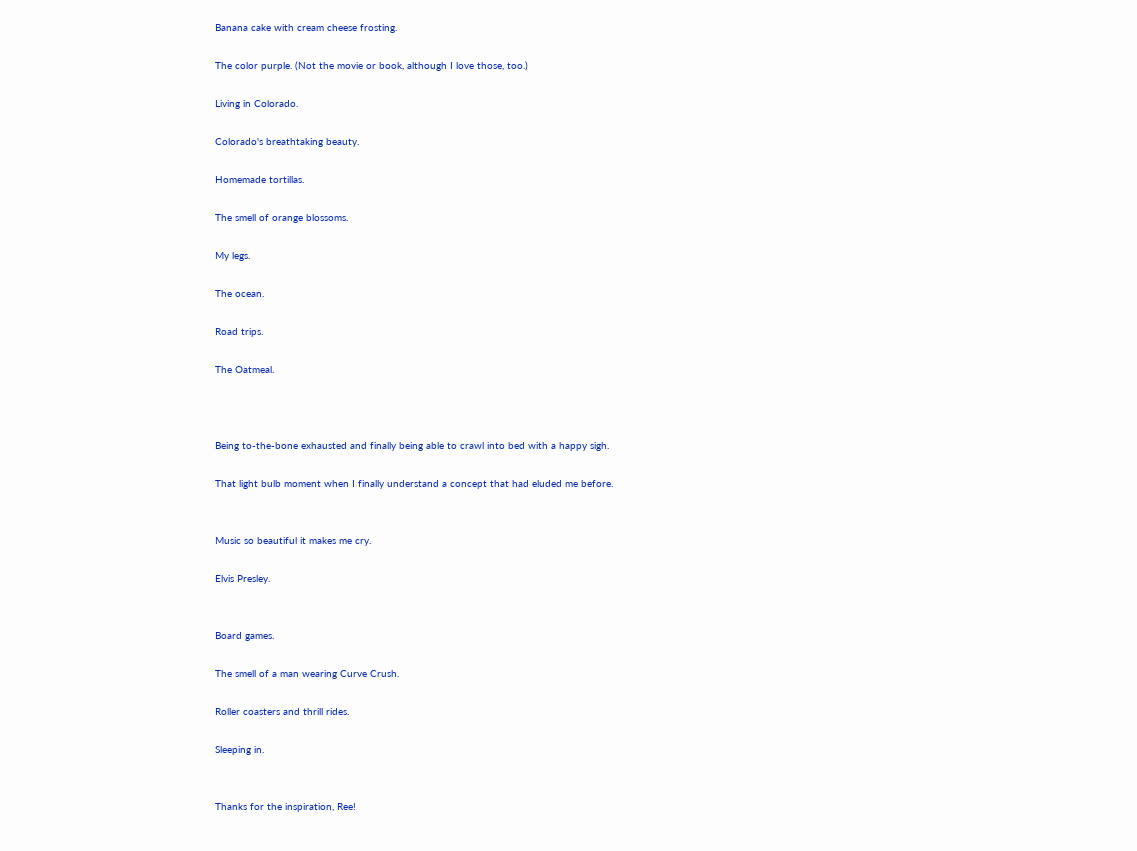Banana cake with cream cheese frosting.

The color purple. (Not the movie or book, although I love those, too.)

Living in Colorado.

Colorado's breathtaking beauty.

Homemade tortillas.

The smell of orange blossoms.

My legs.

The ocean.

Road trips.

The Oatmeal.



Being to-the-bone exhausted and finally being able to crawl into bed with a happy sigh.

That light bulb moment when I finally understand a concept that had eluded me before.


Music so beautiful it makes me cry.

Elvis Presley.


Board games.

The smell of a man wearing Curve Crush.

Roller coasters and thrill rides.

Sleeping in.


Thanks for the inspiration, Ree!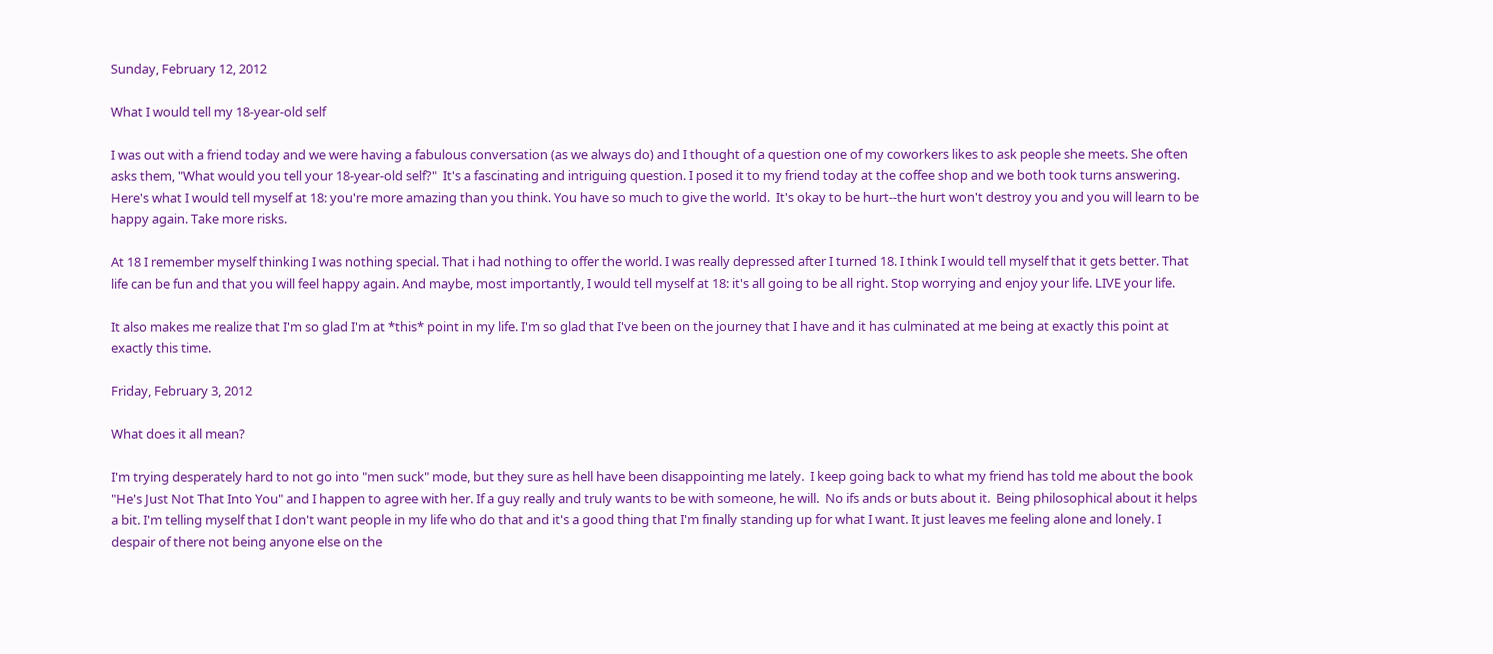Sunday, February 12, 2012

What I would tell my 18-year-old self

I was out with a friend today and we were having a fabulous conversation (as we always do) and I thought of a question one of my coworkers likes to ask people she meets. She often asks them, "What would you tell your 18-year-old self?"  It's a fascinating and intriguing question. I posed it to my friend today at the coffee shop and we both took turns answering. Here's what I would tell myself at 18: you're more amazing than you think. You have so much to give the world.  It's okay to be hurt--the hurt won't destroy you and you will learn to be happy again. Take more risks.

At 18 I remember myself thinking I was nothing special. That i had nothing to offer the world. I was really depressed after I turned 18. I think I would tell myself that it gets better. That life can be fun and that you will feel happy again. And maybe, most importantly, I would tell myself at 18: it's all going to be all right. Stop worrying and enjoy your life. LIVE your life.

It also makes me realize that I'm so glad I'm at *this* point in my life. I'm so glad that I've been on the journey that I have and it has culminated at me being at exactly this point at exactly this time.

Friday, February 3, 2012

What does it all mean?

I'm trying desperately hard to not go into "men suck" mode, but they sure as hell have been disappointing me lately.  I keep going back to what my friend has told me about the book "He's Just Not That Into You" and I happen to agree with her. If a guy really and truly wants to be with someone, he will.  No ifs ands or buts about it.  Being philosophical about it helps a bit. I'm telling myself that I don't want people in my life who do that and it's a good thing that I'm finally standing up for what I want. It just leaves me feeling alone and lonely. I despair of there not being anyone else on the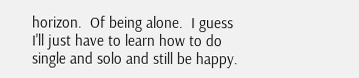horizon.  Of being alone.  I guess I'll just have to learn how to do single and solo and still be happy.